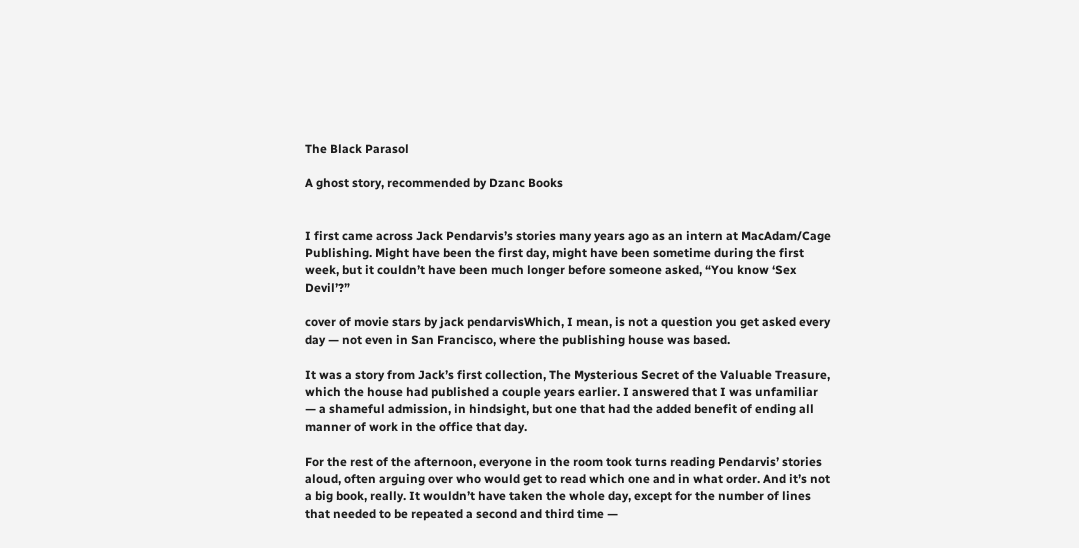The Black Parasol

A ghost story, recommended by Dzanc Books


I first came across Jack Pendarvis’s stories many years ago as an intern at MacAdam/Cage Publishing. Might have been the first day, might have been sometime during the first week, but it couldn’t have been much longer before someone asked, “You know ‘Sex Devil’?”

cover of movie stars by jack pendarvisWhich, I mean, is not a question you get asked every day — not even in San Francisco, where the publishing house was based.

It was a story from Jack’s first collection, The Mysterious Secret of the Valuable Treasure, which the house had published a couple years earlier. I answered that I was unfamiliar — a shameful admission, in hindsight, but one that had the added benefit of ending all manner of work in the office that day.

For the rest of the afternoon, everyone in the room took turns reading Pendarvis’ stories aloud, often arguing over who would get to read which one and in what order. And it’s not a big book, really. It wouldn’t have taken the whole day, except for the number of lines that needed to be repeated a second and third time —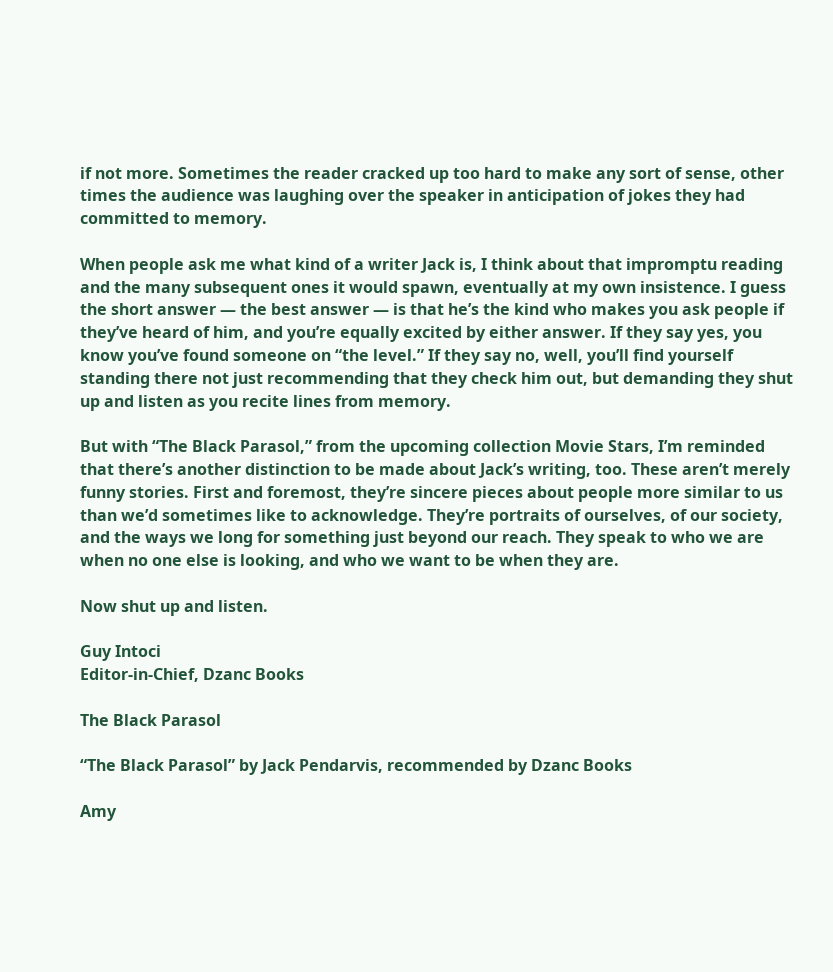if not more. Sometimes the reader cracked up too hard to make any sort of sense, other times the audience was laughing over the speaker in anticipation of jokes they had committed to memory.

When people ask me what kind of a writer Jack is, I think about that impromptu reading and the many subsequent ones it would spawn, eventually at my own insistence. I guess the short answer — the best answer — is that he’s the kind who makes you ask people if they’ve heard of him, and you’re equally excited by either answer. If they say yes, you know you’ve found someone on “the level.” If they say no, well, you’ll find yourself standing there not just recommending that they check him out, but demanding they shut up and listen as you recite lines from memory.

But with “The Black Parasol,” from the upcoming collection Movie Stars, I’m reminded that there’s another distinction to be made about Jack’s writing, too. These aren’t merely funny stories. First and foremost, they’re sincere pieces about people more similar to us than we’d sometimes like to acknowledge. They’re portraits of ourselves, of our society, and the ways we long for something just beyond our reach. They speak to who we are when no one else is looking, and who we want to be when they are.

Now shut up and listen.

Guy Intoci
Editor-in-Chief, Dzanc Books

The Black Parasol

“The Black Parasol” by Jack Pendarvis, recommended by Dzanc Books

Amy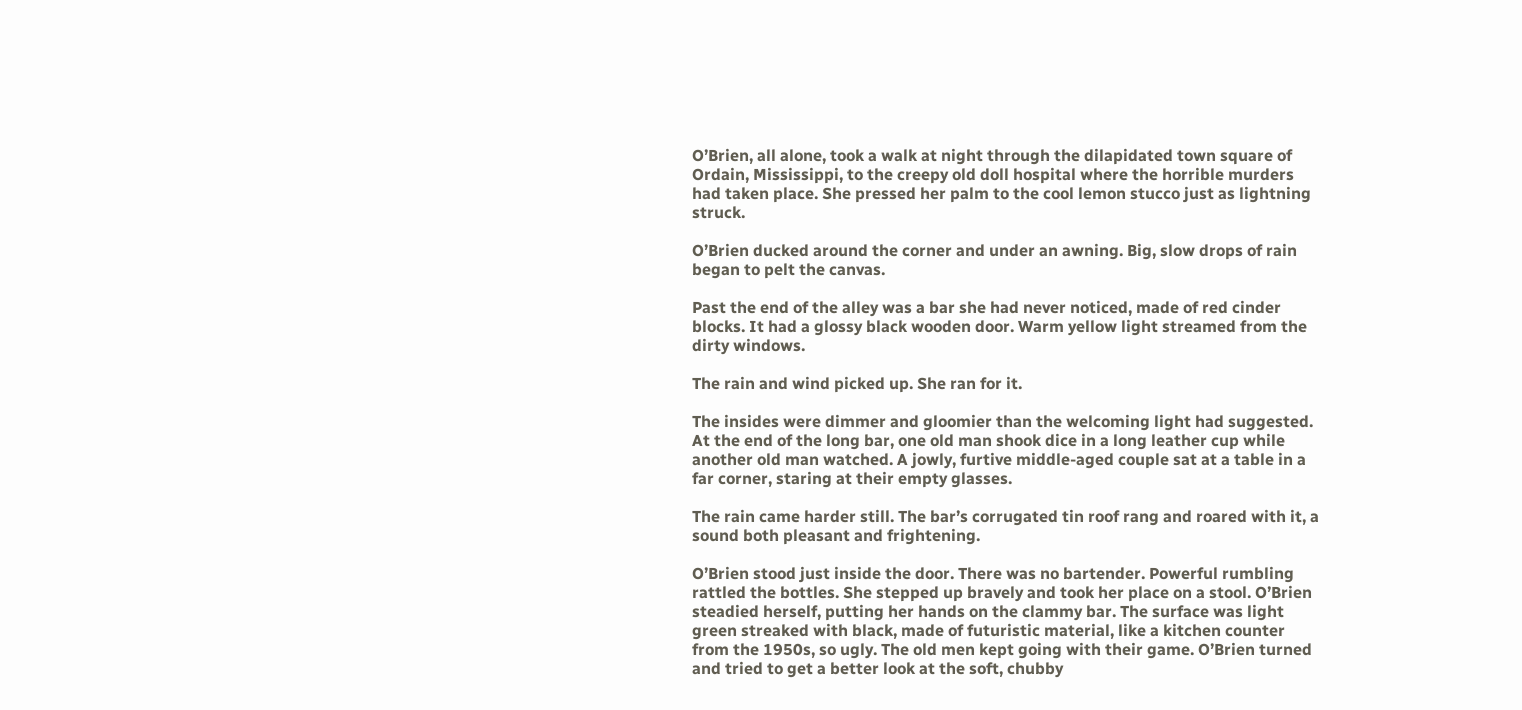O’Brien, all alone, took a walk at night through the dilapidated town square of Ordain, Mississippi, to the creepy old doll hospital where the horrible murders had taken place. She pressed her palm to the cool lemon stucco just as lightning struck.

O’Brien ducked around the corner and under an awning. Big, slow drops of rain began to pelt the canvas.

Past the end of the alley was a bar she had never noticed, made of red cinder blocks. It had a glossy black wooden door. Warm yellow light streamed from the dirty windows.

The rain and wind picked up. She ran for it.

The insides were dimmer and gloomier than the welcoming light had suggested. At the end of the long bar, one old man shook dice in a long leather cup while another old man watched. A jowly, furtive middle-aged couple sat at a table in a far corner, staring at their empty glasses.

The rain came harder still. The bar’s corrugated tin roof rang and roared with it, a sound both pleasant and frightening.

O’Brien stood just inside the door. There was no bartender. Powerful rumbling rattled the bottles. She stepped up bravely and took her place on a stool. O’Brien steadied herself, putting her hands on the clammy bar. The surface was light green streaked with black, made of futuristic material, like a kitchen counter from the 1950s, so ugly. The old men kept going with their game. O’Brien turned and tried to get a better look at the soft, chubby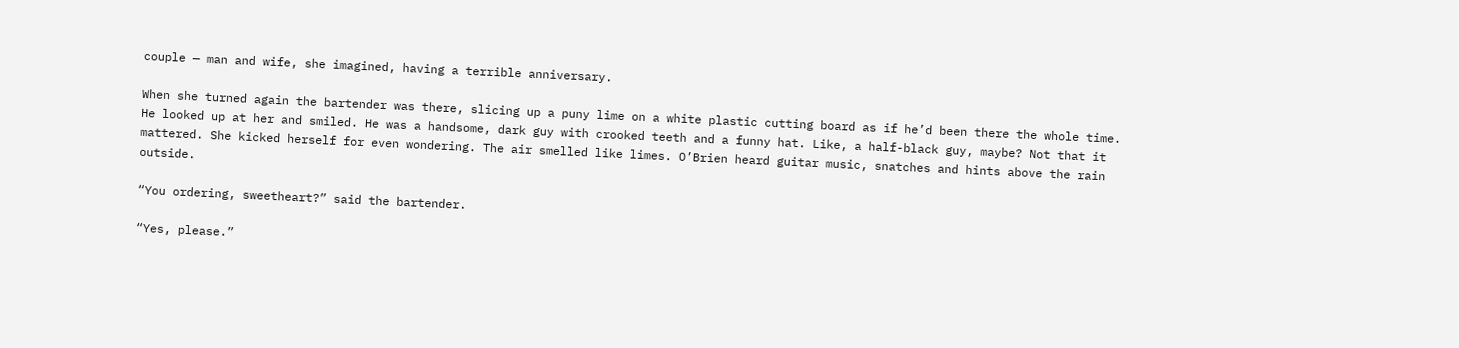couple — man and wife, she imagined, having a terrible anniversary.

When she turned again the bartender was there, slicing up a puny lime on a white plastic cutting board as if he’d been there the whole time. He looked up at her and smiled. He was a handsome, dark guy with crooked teeth and a funny hat. Like, a half-black guy, maybe? Not that it mattered. She kicked herself for even wondering. The air smelled like limes. O’Brien heard guitar music, snatches and hints above the rain outside.

“You ordering, sweetheart?” said the bartender.

“Yes, please.”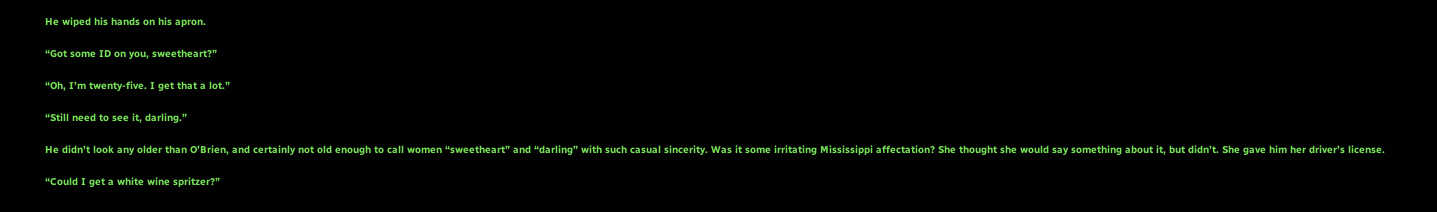He wiped his hands on his apron.

“Got some ID on you, sweetheart?”

“Oh, I’m twenty-five. I get that a lot.”

“Still need to see it, darling.”

He didn’t look any older than O’Brien, and certainly not old enough to call women “sweetheart” and “darling” with such casual sincerity. Was it some irritating Mississippi affectation? She thought she would say something about it, but didn’t. She gave him her driver’s license.

“Could I get a white wine spritzer?”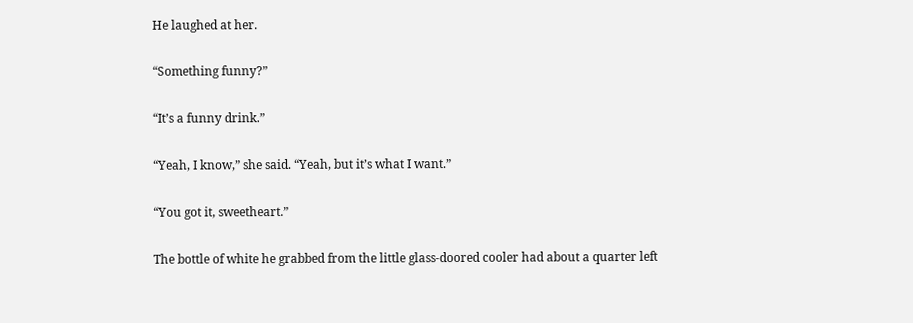He laughed at her.

“Something funny?”

“It’s a funny drink.”

“Yeah, I know,” she said. “Yeah, but it’s what I want.”

“You got it, sweetheart.”

The bottle of white he grabbed from the little glass-doored cooler had about a quarter left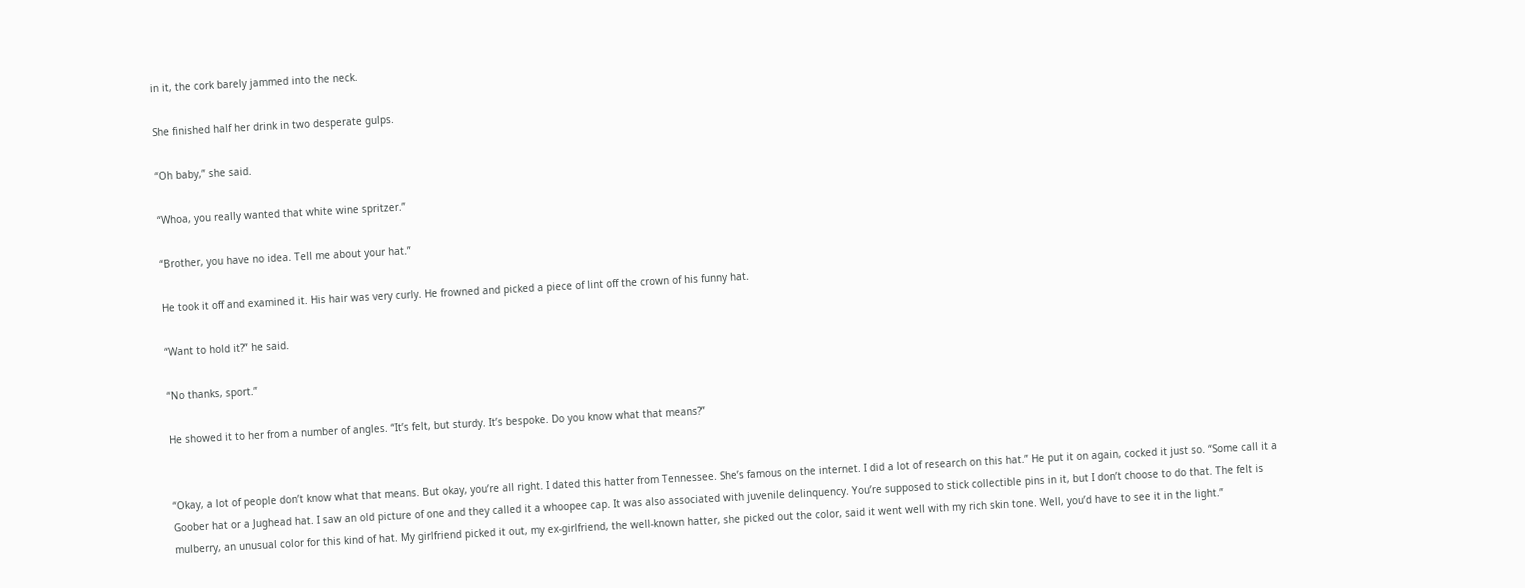in it, the cork barely jammed into the neck.

She finished half her drink in two desperate gulps.

“Oh baby,” she said.

“Whoa, you really wanted that white wine spritzer.”

“Brother, you have no idea. Tell me about your hat.”

He took it off and examined it. His hair was very curly. He frowned and picked a piece of lint off the crown of his funny hat.

“Want to hold it?” he said.

“No thanks, sport.”

He showed it to her from a number of angles. “It’s felt, but sturdy. It’s bespoke. Do you know what that means?”


“Okay, a lot of people don’t know what that means. But okay, you’re all right. I dated this hatter from Tennessee. She’s famous on the internet. I did a lot of research on this hat.” He put it on again, cocked it just so. “Some call it a Goober hat or a Jughead hat. I saw an old picture of one and they called it a whoopee cap. It was also associated with juvenile delinquency. You’re supposed to stick collectible pins in it, but I don’t choose to do that. The felt is mulberry, an unusual color for this kind of hat. My girlfriend picked it out, my ex-girlfriend, the well-known hatter, she picked out the color, said it went well with my rich skin tone. Well, you’d have to see it in the light.”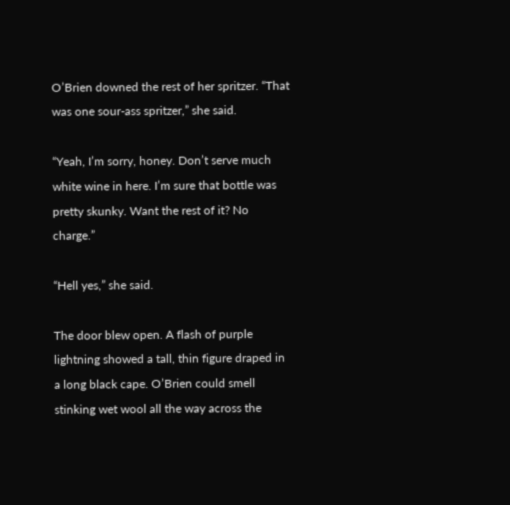O’Brien downed the rest of her spritzer. “That was one sour-ass spritzer,” she said.

“Yeah, I’m sorry, honey. Don’t serve much white wine in here. I’m sure that bottle was pretty skunky. Want the rest of it? No charge.”

“Hell yes,” she said.

The door blew open. A flash of purple lightning showed a tall, thin figure draped in a long black cape. O’Brien could smell stinking wet wool all the way across the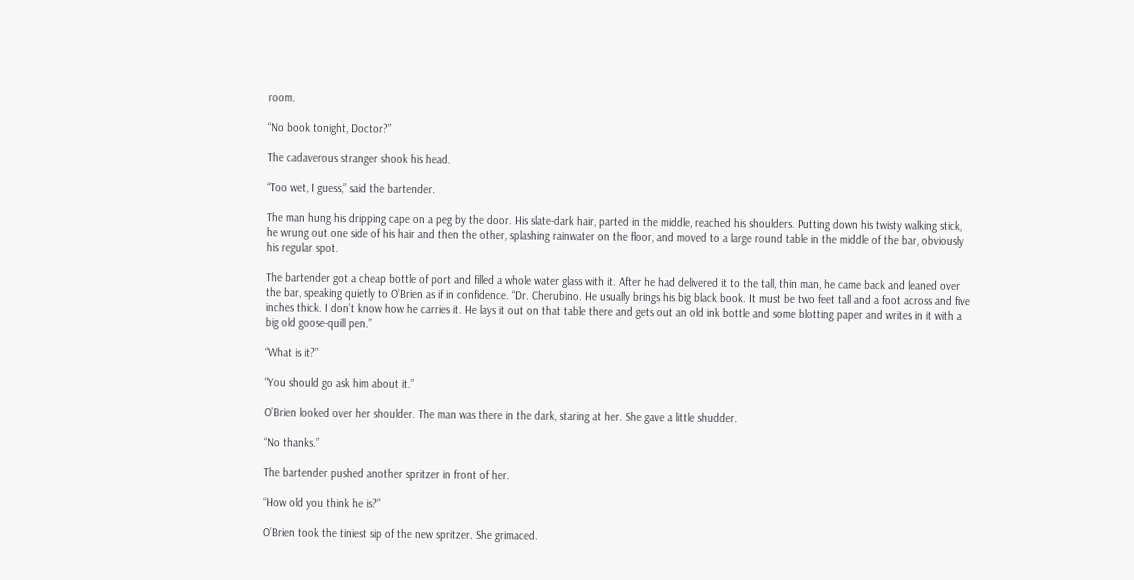room.

“No book tonight, Doctor?”

The cadaverous stranger shook his head.

“Too wet, I guess,” said the bartender.

The man hung his dripping cape on a peg by the door. His slate-dark hair, parted in the middle, reached his shoulders. Putting down his twisty walking stick, he wrung out one side of his hair and then the other, splashing rainwater on the floor, and moved to a large round table in the middle of the bar, obviously his regular spot.

The bartender got a cheap bottle of port and filled a whole water glass with it. After he had delivered it to the tall, thin man, he came back and leaned over the bar, speaking quietly to O’Brien as if in confidence. “Dr. Cherubino. He usually brings his big black book. It must be two feet tall and a foot across and five inches thick. I don’t know how he carries it. He lays it out on that table there and gets out an old ink bottle and some blotting paper and writes in it with a big old goose-quill pen.”

“What is it?”

“You should go ask him about it.”

O’Brien looked over her shoulder. The man was there in the dark, staring at her. She gave a little shudder.

“No thanks.”

The bartender pushed another spritzer in front of her.

“How old you think he is?”

O’Brien took the tiniest sip of the new spritzer. She grimaced.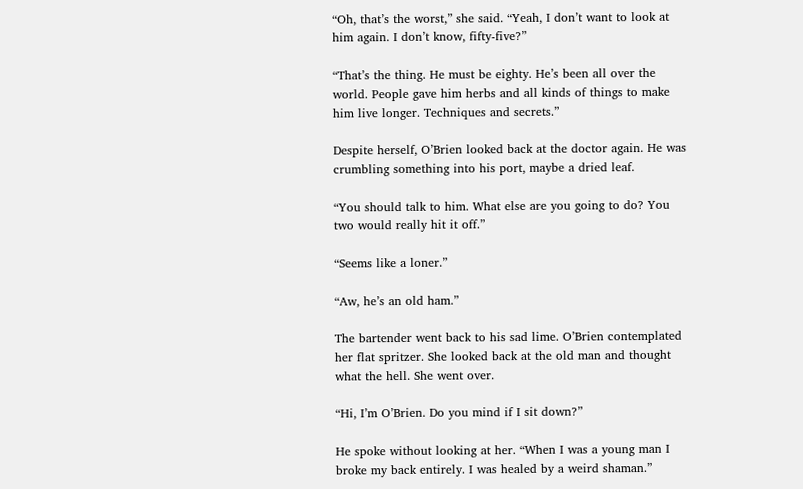“Oh, that’s the worst,” she said. “Yeah, I don’t want to look at him again. I don’t know, fifty-five?”

“That’s the thing. He must be eighty. He’s been all over the world. People gave him herbs and all kinds of things to make him live longer. Techniques and secrets.”

Despite herself, O’Brien looked back at the doctor again. He was crumbling something into his port, maybe a dried leaf.

“You should talk to him. What else are you going to do? You two would really hit it off.”

“Seems like a loner.”

“Aw, he’s an old ham.”

The bartender went back to his sad lime. O’Brien contemplated her flat spritzer. She looked back at the old man and thought what the hell. She went over.

“Hi, I’m O’Brien. Do you mind if I sit down?”

He spoke without looking at her. “When I was a young man I broke my back entirely. I was healed by a weird shaman.”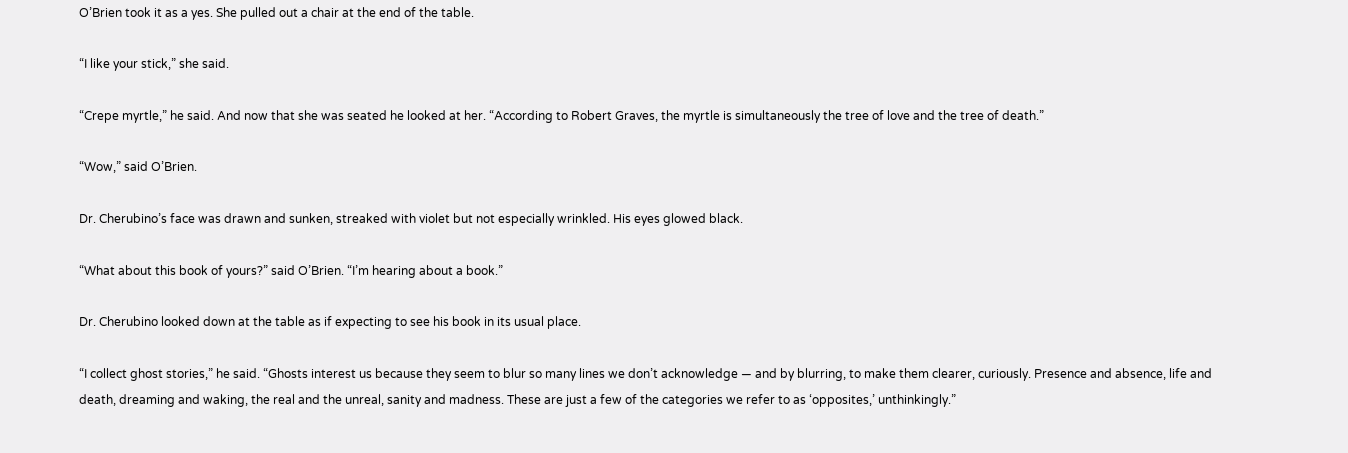O’Brien took it as a yes. She pulled out a chair at the end of the table.

“I like your stick,” she said.

“Crepe myrtle,” he said. And now that she was seated he looked at her. “According to Robert Graves, the myrtle is simultaneously the tree of love and the tree of death.”

“Wow,” said O’Brien.

Dr. Cherubino’s face was drawn and sunken, streaked with violet but not especially wrinkled. His eyes glowed black.

“What about this book of yours?” said O’Brien. “I’m hearing about a book.”

Dr. Cherubino looked down at the table as if expecting to see his book in its usual place.

“I collect ghost stories,” he said. “Ghosts interest us because they seem to blur so many lines we don’t acknowledge — and by blurring, to make them clearer, curiously. Presence and absence, life and death, dreaming and waking, the real and the unreal, sanity and madness. These are just a few of the categories we refer to as ‘opposites,’ unthinkingly.”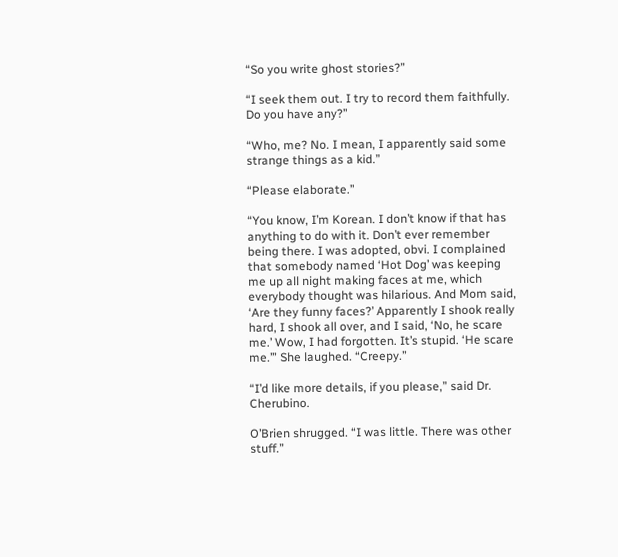“So you write ghost stories?”

“I seek them out. I try to record them faithfully. Do you have any?”

“Who, me? No. I mean, I apparently said some strange things as a kid.”

“Please elaborate.”

“You know, I’m Korean. I don’t know if that has anything to do with it. Don’t ever remember being there. I was adopted, obvi. I complained that somebody named ‘Hot Dog’ was keeping me up all night making faces at me, which everybody thought was hilarious. And Mom said, ‘Are they funny faces?’ Apparently I shook really hard, I shook all over, and I said, ‘No, he scare me.’ Wow, I had forgotten. It’s stupid. ‘He scare me.’” She laughed. “Creepy.”

“I’d like more details, if you please,” said Dr. Cherubino.

O’Brien shrugged. “I was little. There was other stuff.”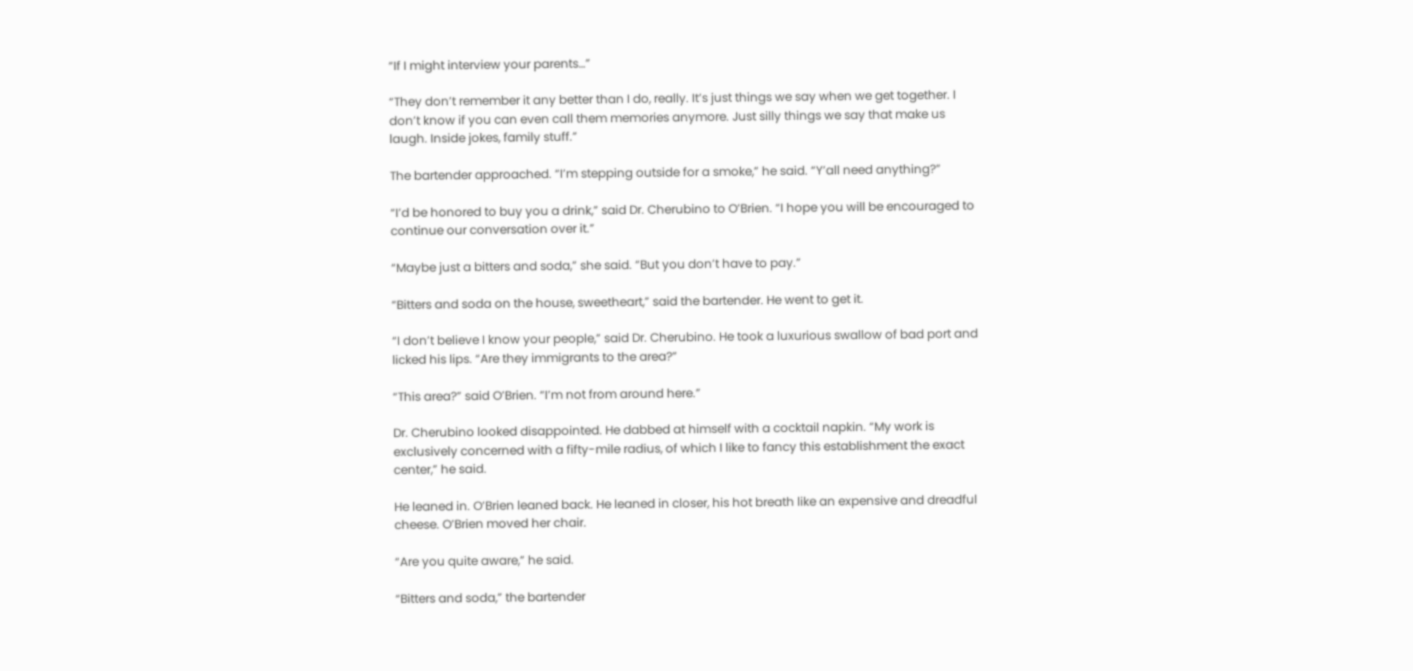“If I might interview your parents…”

“They don’t remember it any better than I do, really. It’s just things we say when we get together. I don’t know if you can even call them memories anymore. Just silly things we say that make us laugh. Inside jokes, family stuff.”

The bartender approached. “I’m stepping outside for a smoke,” he said. “Y’all need anything?”

“I’d be honored to buy you a drink,” said Dr. Cherubino to O’Brien. “I hope you will be encouraged to continue our conversation over it.”

“Maybe just a bitters and soda,” she said. “But you don’t have to pay.”

“Bitters and soda on the house, sweetheart,” said the bartender. He went to get it.

“I don’t believe I know your people,” said Dr. Cherubino. He took a luxurious swallow of bad port and licked his lips. “Are they immigrants to the area?”

“This area?” said O’Brien. “I’m not from around here.”

Dr. Cherubino looked disappointed. He dabbed at himself with a cocktail napkin. “My work is exclusively concerned with a fifty-mile radius, of which I like to fancy this establishment the exact center,” he said.

He leaned in. O’Brien leaned back. He leaned in closer, his hot breath like an expensive and dreadful cheese. O’Brien moved her chair.

“Are you quite aware,” he said.

“Bitters and soda,” the bartender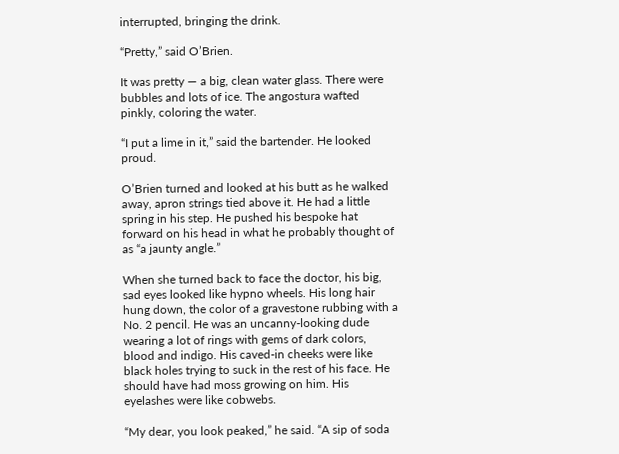interrupted, bringing the drink.

“Pretty,” said O’Brien.

It was pretty — a big, clean water glass. There were bubbles and lots of ice. The angostura wafted pinkly, coloring the water.

“I put a lime in it,” said the bartender. He looked proud.

O’Brien turned and looked at his butt as he walked away, apron strings tied above it. He had a little spring in his step. He pushed his bespoke hat forward on his head in what he probably thought of as “a jaunty angle.”

When she turned back to face the doctor, his big, sad eyes looked like hypno wheels. His long hair hung down, the color of a gravestone rubbing with a No. 2 pencil. He was an uncanny-looking dude wearing a lot of rings with gems of dark colors, blood and indigo. His caved-in cheeks were like black holes trying to suck in the rest of his face. He should have had moss growing on him. His eyelashes were like cobwebs.

“My dear, you look peaked,” he said. “A sip of soda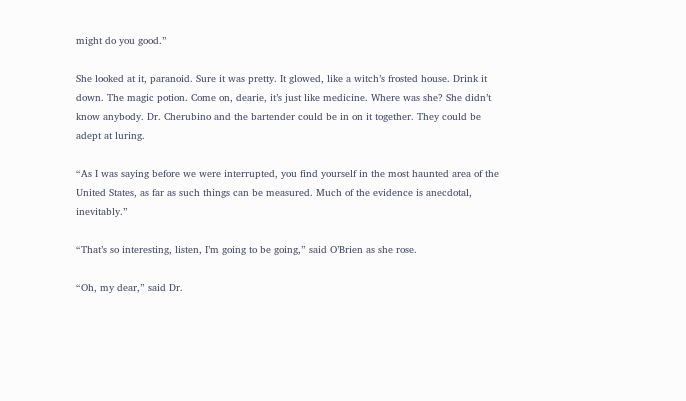might do you good.”

She looked at it, paranoid. Sure it was pretty. It glowed, like a witch’s frosted house. Drink it down. The magic potion. Come on, dearie, it’s just like medicine. Where was she? She didn’t know anybody. Dr. Cherubino and the bartender could be in on it together. They could be adept at luring.

“As I was saying before we were interrupted, you find yourself in the most haunted area of the United States, as far as such things can be measured. Much of the evidence is anecdotal, inevitably.”

“That’s so interesting, listen, I’m going to be going,” said O’Brien as she rose.

“Oh, my dear,” said Dr.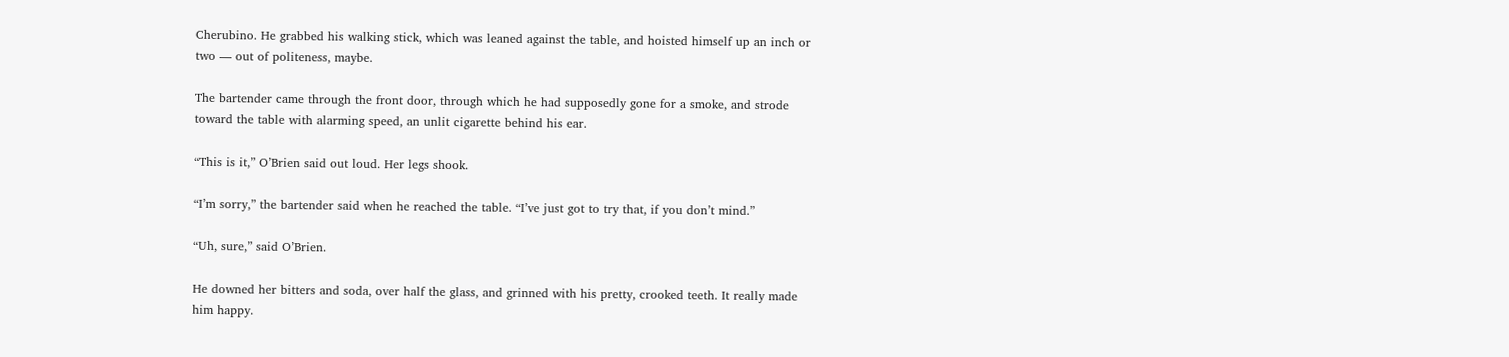Cherubino. He grabbed his walking stick, which was leaned against the table, and hoisted himself up an inch or two — out of politeness, maybe.

The bartender came through the front door, through which he had supposedly gone for a smoke, and strode toward the table with alarming speed, an unlit cigarette behind his ear.

“This is it,” O’Brien said out loud. Her legs shook.

“I’m sorry,” the bartender said when he reached the table. “I’ve just got to try that, if you don’t mind.”

“Uh, sure,” said O’Brien.

He downed her bitters and soda, over half the glass, and grinned with his pretty, crooked teeth. It really made him happy.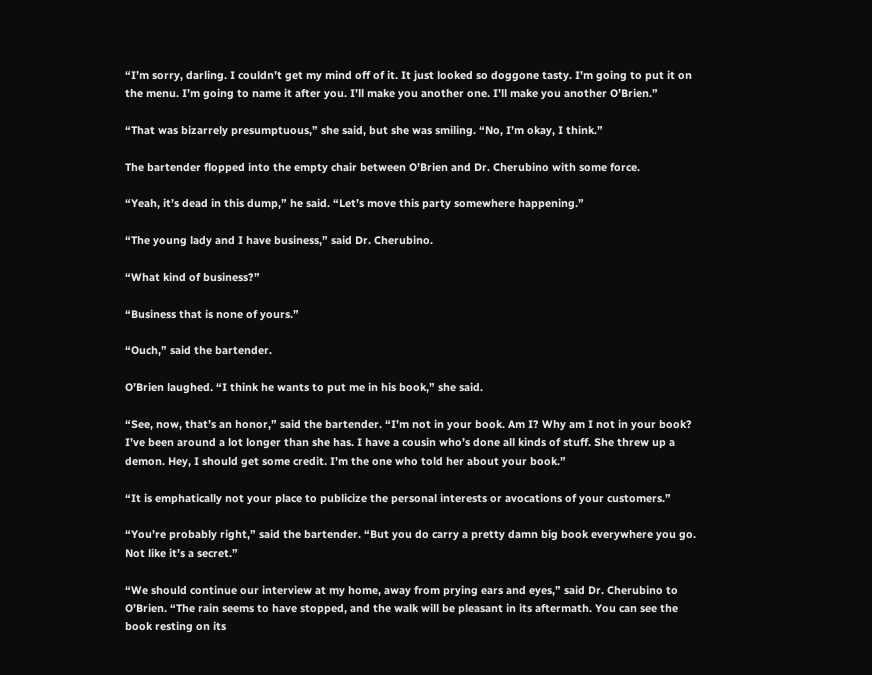“I’m sorry, darling. I couldn’t get my mind off of it. It just looked so doggone tasty. I’m going to put it on the menu. I’m going to name it after you. I’ll make you another one. I’ll make you another O’Brien.”

“That was bizarrely presumptuous,” she said, but she was smiling. “No, I’m okay, I think.”

The bartender flopped into the empty chair between O’Brien and Dr. Cherubino with some force.

“Yeah, it’s dead in this dump,” he said. “Let’s move this party somewhere happening.”

“The young lady and I have business,” said Dr. Cherubino.

“What kind of business?”

“Business that is none of yours.”

“Ouch,” said the bartender.

O’Brien laughed. “I think he wants to put me in his book,” she said.

“See, now, that’s an honor,” said the bartender. “I’m not in your book. Am I? Why am I not in your book? I’ve been around a lot longer than she has. I have a cousin who’s done all kinds of stuff. She threw up a demon. Hey, I should get some credit. I’m the one who told her about your book.”

“It is emphatically not your place to publicize the personal interests or avocations of your customers.”

“You’re probably right,” said the bartender. “But you do carry a pretty damn big book everywhere you go. Not like it’s a secret.”

“We should continue our interview at my home, away from prying ears and eyes,” said Dr. Cherubino to O’Brien. “The rain seems to have stopped, and the walk will be pleasant in its aftermath. You can see the book resting on its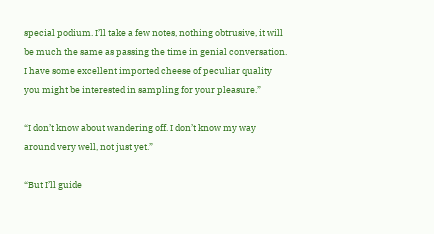special podium. I’ll take a few notes, nothing obtrusive, it will be much the same as passing the time in genial conversation. I have some excellent imported cheese of peculiar quality you might be interested in sampling for your pleasure.”

“I don’t know about wandering off. I don’t know my way around very well, not just yet.”

“But I’ll guide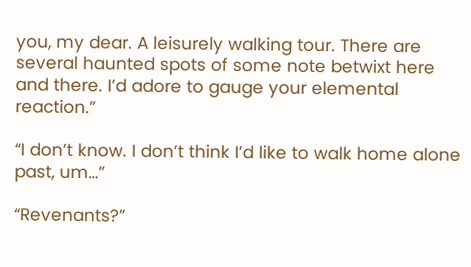you, my dear. A leisurely walking tour. There are several haunted spots of some note betwixt here and there. I’d adore to gauge your elemental reaction.”

“I don’t know. I don’t think I’d like to walk home alone past, um…”

“Revenants?”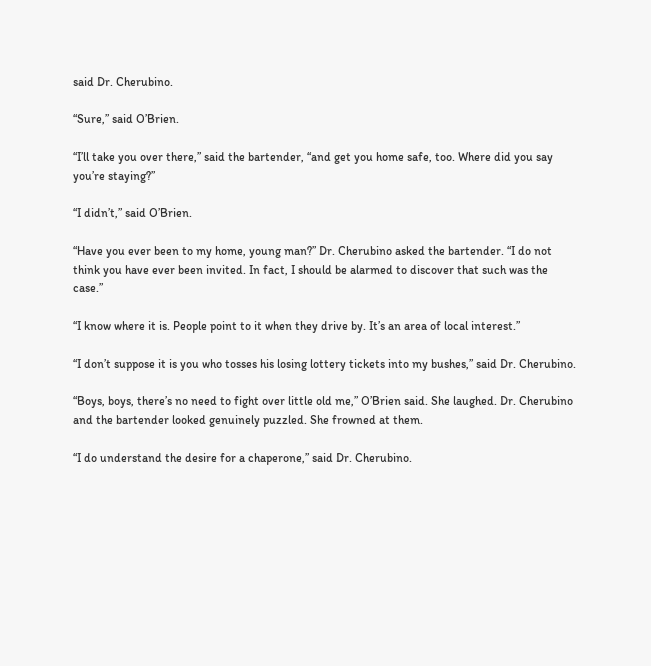said Dr. Cherubino.

“Sure,” said O’Brien.

“I’ll take you over there,” said the bartender, “and get you home safe, too. Where did you say you’re staying?”

“I didn’t,” said O’Brien.

“Have you ever been to my home, young man?” Dr. Cherubino asked the bartender. “I do not think you have ever been invited. In fact, I should be alarmed to discover that such was the case.”

“I know where it is. People point to it when they drive by. It’s an area of local interest.”

“I don’t suppose it is you who tosses his losing lottery tickets into my bushes,” said Dr. Cherubino.

“Boys, boys, there’s no need to fight over little old me,” O’Brien said. She laughed. Dr. Cherubino and the bartender looked genuinely puzzled. She frowned at them.

“I do understand the desire for a chaperone,” said Dr. Cherubino.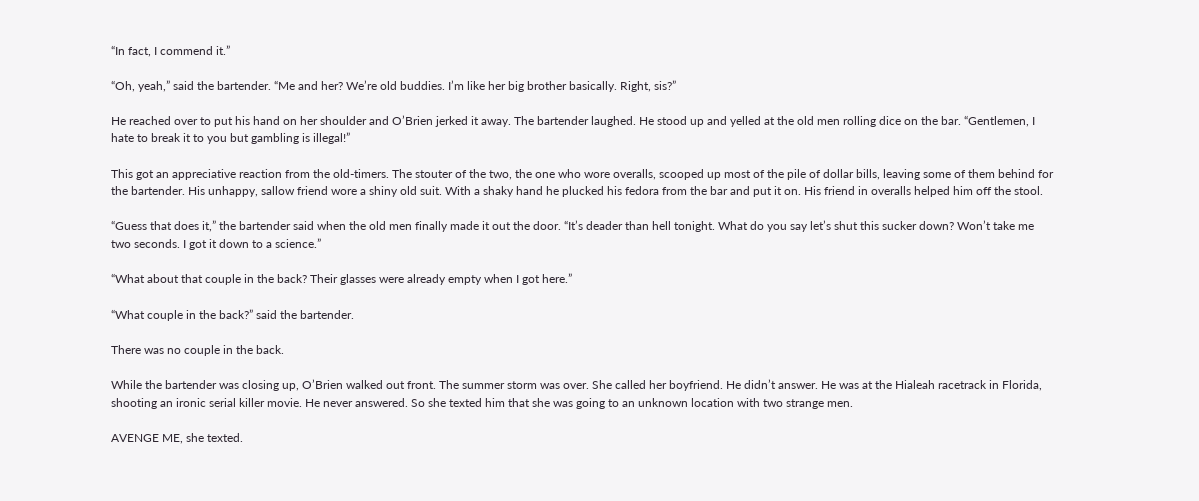“In fact, I commend it.”

“Oh, yeah,” said the bartender. “Me and her? We’re old buddies. I’m like her big brother basically. Right, sis?”

He reached over to put his hand on her shoulder and O’Brien jerked it away. The bartender laughed. He stood up and yelled at the old men rolling dice on the bar. “Gentlemen, I hate to break it to you but gambling is illegal!”

This got an appreciative reaction from the old-timers. The stouter of the two, the one who wore overalls, scooped up most of the pile of dollar bills, leaving some of them behind for the bartender. His unhappy, sallow friend wore a shiny old suit. With a shaky hand he plucked his fedora from the bar and put it on. His friend in overalls helped him off the stool.

“Guess that does it,” the bartender said when the old men finally made it out the door. “It’s deader than hell tonight. What do you say let’s shut this sucker down? Won’t take me two seconds. I got it down to a science.”

“What about that couple in the back? Their glasses were already empty when I got here.”

“What couple in the back?” said the bartender.

There was no couple in the back.

While the bartender was closing up, O’Brien walked out front. The summer storm was over. She called her boyfriend. He didn’t answer. He was at the Hialeah racetrack in Florida, shooting an ironic serial killer movie. He never answered. So she texted him that she was going to an unknown location with two strange men.

AVENGE ME, she texted.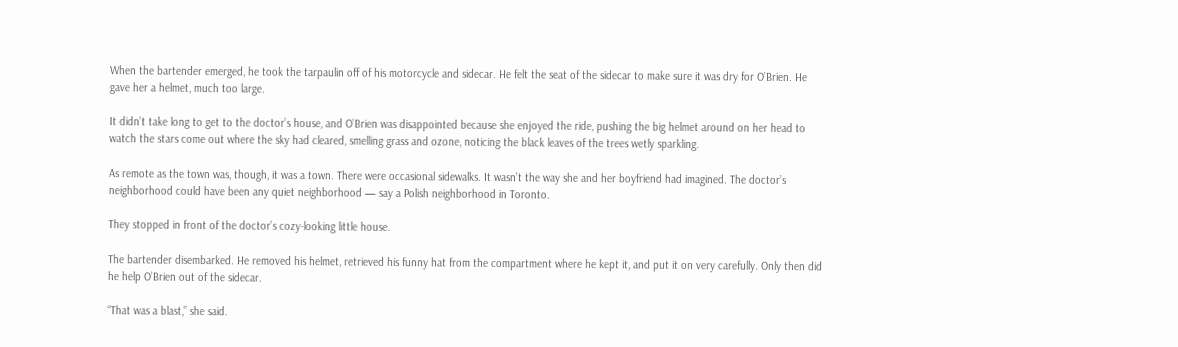When the bartender emerged, he took the tarpaulin off of his motorcycle and sidecar. He felt the seat of the sidecar to make sure it was dry for O’Brien. He gave her a helmet, much too large.

It didn’t take long to get to the doctor’s house, and O’Brien was disappointed because she enjoyed the ride, pushing the big helmet around on her head to watch the stars come out where the sky had cleared, smelling grass and ozone, noticing the black leaves of the trees wetly sparkling.

As remote as the town was, though, it was a town. There were occasional sidewalks. It wasn’t the way she and her boyfriend had imagined. The doctor’s neighborhood could have been any quiet neighborhood — say a Polish neighborhood in Toronto.

They stopped in front of the doctor’s cozy-looking little house.

The bartender disembarked. He removed his helmet, retrieved his funny hat from the compartment where he kept it, and put it on very carefully. Only then did he help O’Brien out of the sidecar.

“That was a blast,” she said.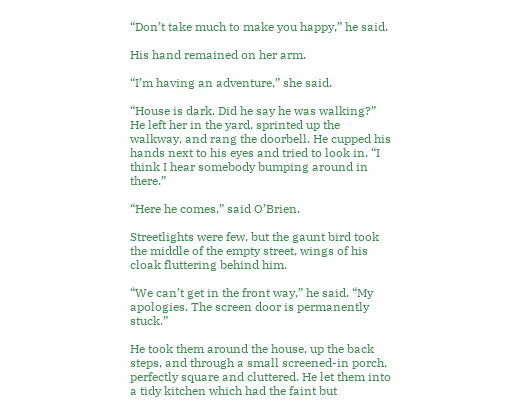“Don’t take much to make you happy,” he said.

His hand remained on her arm.

“I’m having an adventure,” she said.

“House is dark. Did he say he was walking?” He left her in the yard, sprinted up the walkway, and rang the doorbell. He cupped his hands next to his eyes and tried to look in. “I think I hear somebody bumping around in there.”

“Here he comes,” said O’Brien.

Streetlights were few, but the gaunt bird took the middle of the empty street, wings of his cloak fluttering behind him.

“We can’t get in the front way,” he said. “My apologies. The screen door is permanently stuck.”

He took them around the house, up the back steps, and through a small screened-in porch, perfectly square and cluttered. He let them into a tidy kitchen which had the faint but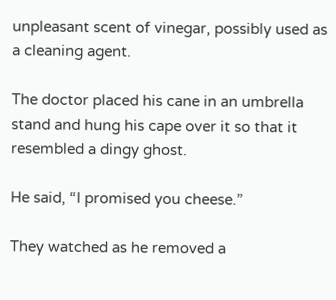unpleasant scent of vinegar, possibly used as a cleaning agent.

The doctor placed his cane in an umbrella stand and hung his cape over it so that it resembled a dingy ghost.

He said, “I promised you cheese.”

They watched as he removed a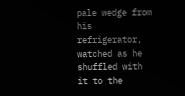pale wedge from his refrigerator, watched as he shuffled with it to the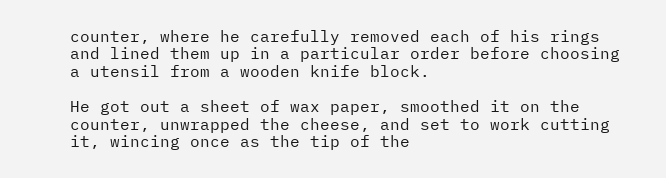counter, where he carefully removed each of his rings and lined them up in a particular order before choosing a utensil from a wooden knife block.

He got out a sheet of wax paper, smoothed it on the counter, unwrapped the cheese, and set to work cutting it, wincing once as the tip of the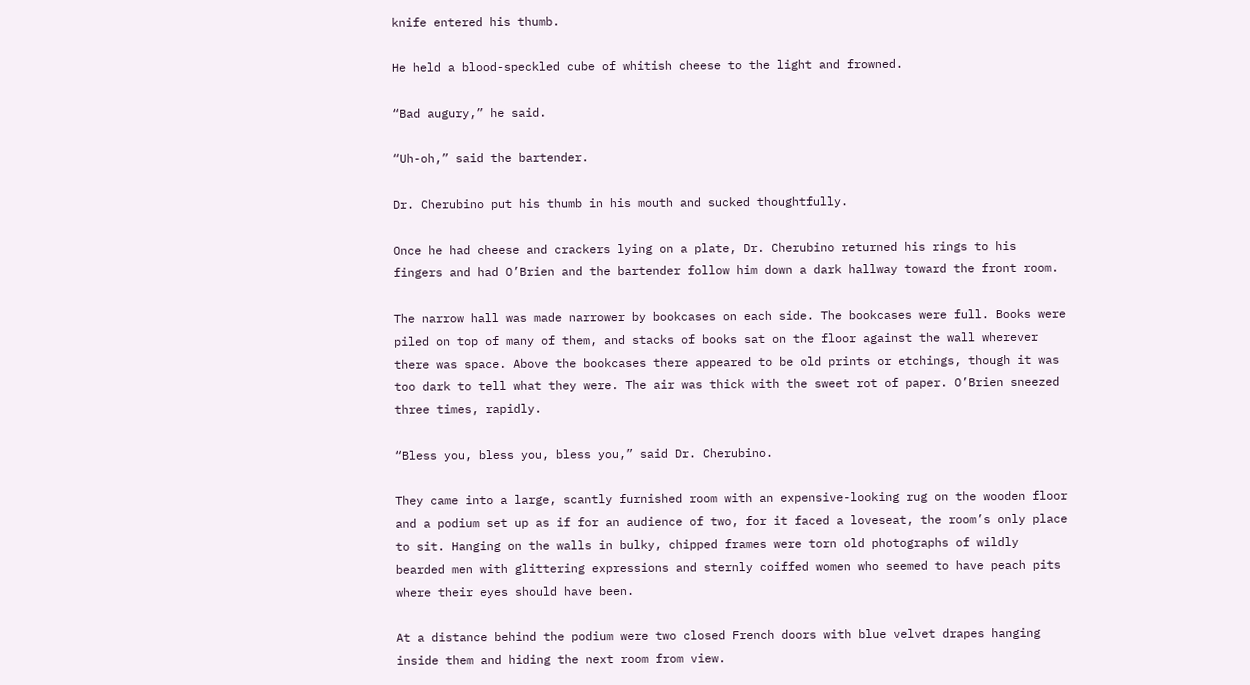knife entered his thumb.

He held a blood-speckled cube of whitish cheese to the light and frowned.

“Bad augury,” he said.

“Uh-oh,” said the bartender.

Dr. Cherubino put his thumb in his mouth and sucked thoughtfully.

Once he had cheese and crackers lying on a plate, Dr. Cherubino returned his rings to his fingers and had O’Brien and the bartender follow him down a dark hallway toward the front room.

The narrow hall was made narrower by bookcases on each side. The bookcases were full. Books were piled on top of many of them, and stacks of books sat on the floor against the wall wherever there was space. Above the bookcases there appeared to be old prints or etchings, though it was too dark to tell what they were. The air was thick with the sweet rot of paper. O’Brien sneezed three times, rapidly.

“Bless you, bless you, bless you,” said Dr. Cherubino.

They came into a large, scantly furnished room with an expensive-looking rug on the wooden floor and a podium set up as if for an audience of two, for it faced a loveseat, the room’s only place to sit. Hanging on the walls in bulky, chipped frames were torn old photographs of wildly bearded men with glittering expressions and sternly coiffed women who seemed to have peach pits where their eyes should have been.

At a distance behind the podium were two closed French doors with blue velvet drapes hanging inside them and hiding the next room from view.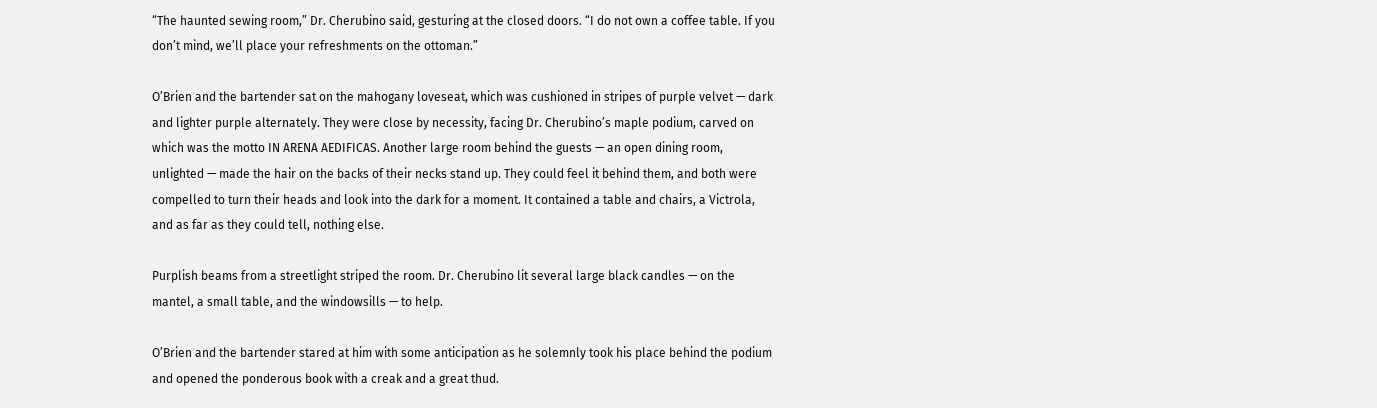“The haunted sewing room,” Dr. Cherubino said, gesturing at the closed doors. “I do not own a coffee table. If you don’t mind, we’ll place your refreshments on the ottoman.”

O’Brien and the bartender sat on the mahogany loveseat, which was cushioned in stripes of purple velvet — dark and lighter purple alternately. They were close by necessity, facing Dr. Cherubino’s maple podium, carved on which was the motto IN ARENA AEDIFICAS. Another large room behind the guests — an open dining room, unlighted — made the hair on the backs of their necks stand up. They could feel it behind them, and both were compelled to turn their heads and look into the dark for a moment. It contained a table and chairs, a Victrola, and as far as they could tell, nothing else.

Purplish beams from a streetlight striped the room. Dr. Cherubino lit several large black candles — on the mantel, a small table, and the windowsills — to help.

O’Brien and the bartender stared at him with some anticipation as he solemnly took his place behind the podium and opened the ponderous book with a creak and a great thud.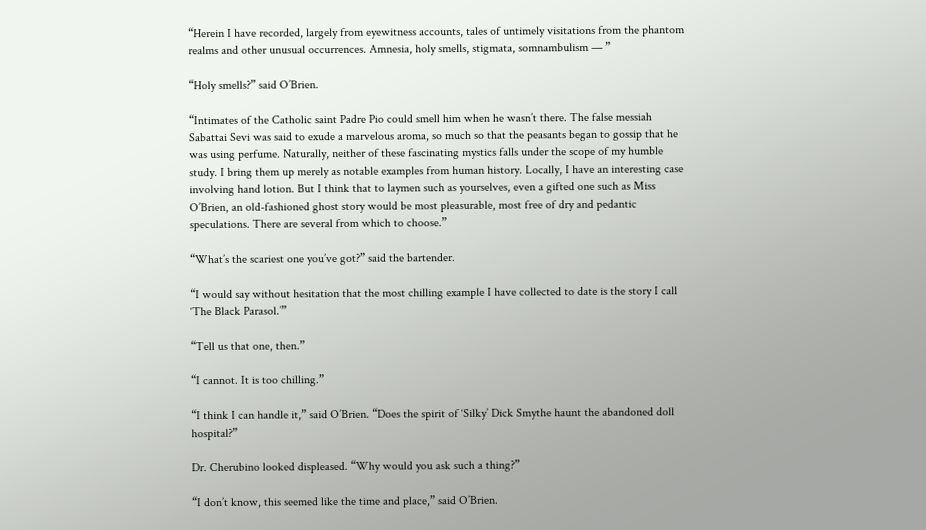“Herein I have recorded, largely from eyewitness accounts, tales of untimely visitations from the phantom realms and other unusual occurrences. Amnesia, holy smells, stigmata, somnambulism — ”

“Holy smells?” said O’Brien.

“Intimates of the Catholic saint Padre Pio could smell him when he wasn’t there. The false messiah Sabattai Sevi was said to exude a marvelous aroma, so much so that the peasants began to gossip that he was using perfume. Naturally, neither of these fascinating mystics falls under the scope of my humble study. I bring them up merely as notable examples from human history. Locally, I have an interesting case involving hand lotion. But I think that to laymen such as yourselves, even a gifted one such as Miss O’Brien, an old-fashioned ghost story would be most pleasurable, most free of dry and pedantic speculations. There are several from which to choose.”

“What’s the scariest one you’ve got?” said the bartender.

“I would say without hesitation that the most chilling example I have collected to date is the story I call ‘The Black Parasol.’”

“Tell us that one, then.”

“I cannot. It is too chilling.”

“I think I can handle it,” said O’Brien. “Does the spirit of ‘Silky’ Dick Smythe haunt the abandoned doll hospital?”

Dr. Cherubino looked displeased. “Why would you ask such a thing?”

“I don’t know, this seemed like the time and place,” said O’Brien.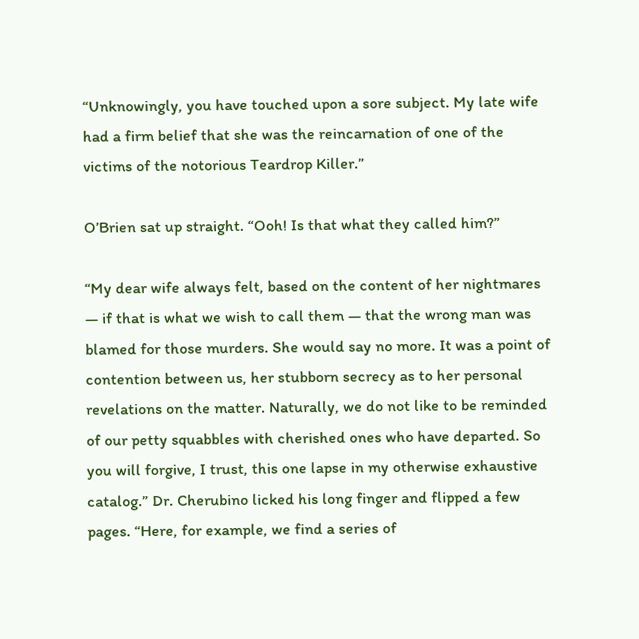“Unknowingly, you have touched upon a sore subject. My late wife had a firm belief that she was the reincarnation of one of the victims of the notorious Teardrop Killer.”

O’Brien sat up straight. “Ooh! Is that what they called him?”

“My dear wife always felt, based on the content of her nightmares — if that is what we wish to call them — that the wrong man was blamed for those murders. She would say no more. It was a point of contention between us, her stubborn secrecy as to her personal revelations on the matter. Naturally, we do not like to be reminded of our petty squabbles with cherished ones who have departed. So you will forgive, I trust, this one lapse in my otherwise exhaustive catalog.” Dr. Cherubino licked his long finger and flipped a few pages. “Here, for example, we find a series of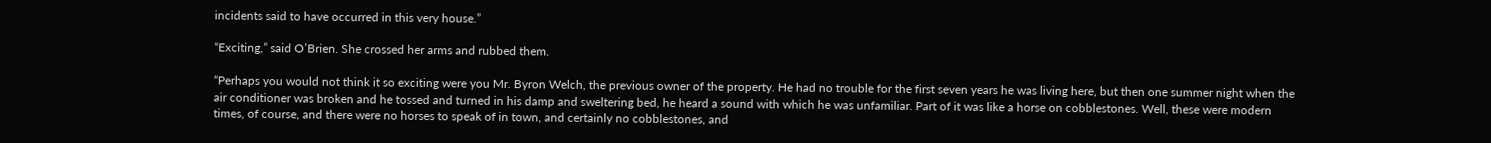incidents said to have occurred in this very house.”

“Exciting,” said O’Brien. She crossed her arms and rubbed them.

“Perhaps you would not think it so exciting were you Mr. Byron Welch, the previous owner of the property. He had no trouble for the first seven years he was living here, but then one summer night when the air conditioner was broken and he tossed and turned in his damp and sweltering bed, he heard a sound with which he was unfamiliar. Part of it was like a horse on cobblestones. Well, these were modern times, of course, and there were no horses to speak of in town, and certainly no cobblestones, and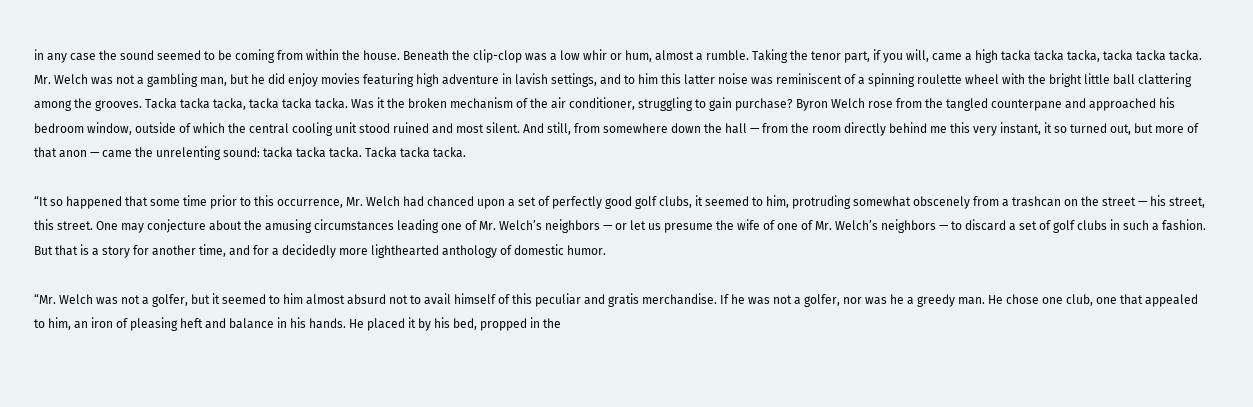in any case the sound seemed to be coming from within the house. Beneath the clip-clop was a low whir or hum, almost a rumble. Taking the tenor part, if you will, came a high tacka tacka tacka, tacka tacka tacka. Mr. Welch was not a gambling man, but he did enjoy movies featuring high adventure in lavish settings, and to him this latter noise was reminiscent of a spinning roulette wheel with the bright little ball clattering among the grooves. Tacka tacka tacka, tacka tacka tacka. Was it the broken mechanism of the air conditioner, struggling to gain purchase? Byron Welch rose from the tangled counterpane and approached his bedroom window, outside of which the central cooling unit stood ruined and most silent. And still, from somewhere down the hall — from the room directly behind me this very instant, it so turned out, but more of that anon — came the unrelenting sound: tacka tacka tacka. Tacka tacka tacka.

“It so happened that some time prior to this occurrence, Mr. Welch had chanced upon a set of perfectly good golf clubs, it seemed to him, protruding somewhat obscenely from a trashcan on the street — his street, this street. One may conjecture about the amusing circumstances leading one of Mr. Welch’s neighbors — or let us presume the wife of one of Mr. Welch’s neighbors — to discard a set of golf clubs in such a fashion. But that is a story for another time, and for a decidedly more lighthearted anthology of domestic humor.

“Mr. Welch was not a golfer, but it seemed to him almost absurd not to avail himself of this peculiar and gratis merchandise. If he was not a golfer, nor was he a greedy man. He chose one club, one that appealed to him, an iron of pleasing heft and balance in his hands. He placed it by his bed, propped in the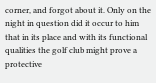corner, and forgot about it. Only on the night in question did it occur to him that in its place and with its functional qualities the golf club might prove a protective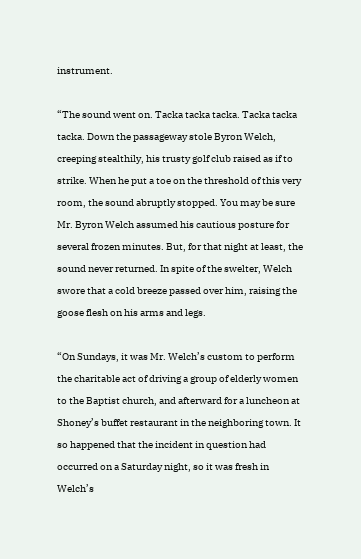instrument.

“The sound went on. Tacka tacka tacka. Tacka tacka tacka. Down the passageway stole Byron Welch, creeping stealthily, his trusty golf club raised as if to strike. When he put a toe on the threshold of this very room, the sound abruptly stopped. You may be sure Mr. Byron Welch assumed his cautious posture for several frozen minutes. But, for that night at least, the sound never returned. In spite of the swelter, Welch swore that a cold breeze passed over him, raising the goose flesh on his arms and legs.

“On Sundays, it was Mr. Welch’s custom to perform the charitable act of driving a group of elderly women to the Baptist church, and afterward for a luncheon at Shoney’s buffet restaurant in the neighboring town. It so happened that the incident in question had occurred on a Saturday night, so it was fresh in Welch’s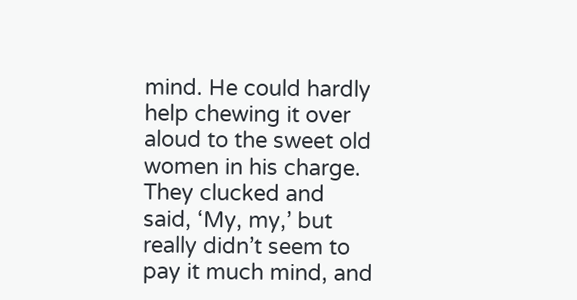mind. He could hardly help chewing it over aloud to the sweet old women in his charge. They clucked and said, ‘My, my,’ but really didn’t seem to pay it much mind, and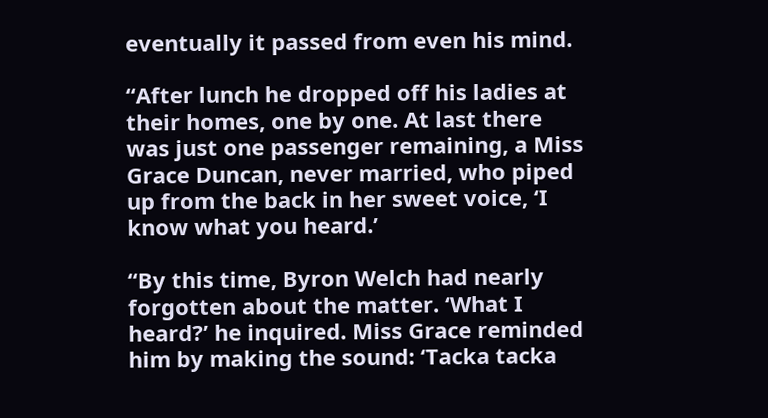eventually it passed from even his mind.

“After lunch he dropped off his ladies at their homes, one by one. At last there was just one passenger remaining, a Miss Grace Duncan, never married, who piped up from the back in her sweet voice, ‘I know what you heard.’

“By this time, Byron Welch had nearly forgotten about the matter. ‘What I heard?’ he inquired. Miss Grace reminded him by making the sound: ‘Tacka tacka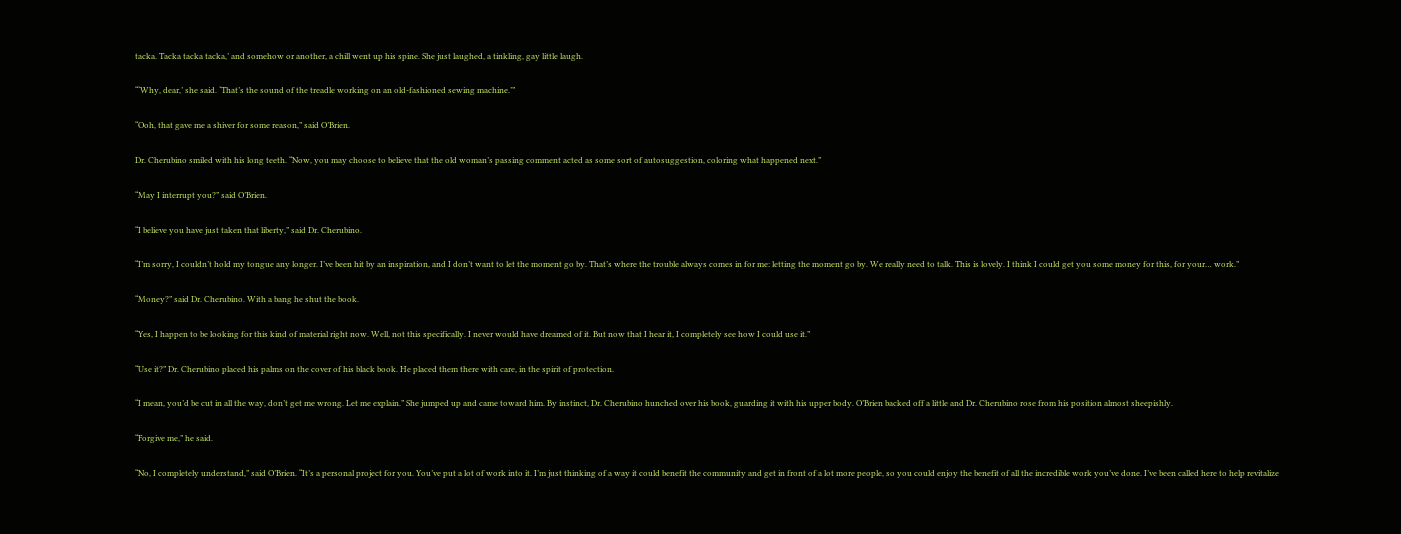tacka. Tacka tacka tacka,’ and somehow or another, a chill went up his spine. She just laughed, a tinkling, gay little laugh.

“‘Why, dear,’ she said. ‘That’s the sound of the treadle working on an old-fashioned sewing machine.’”

“Ooh, that gave me a shiver for some reason,” said O’Brien.

Dr. Cherubino smiled with his long teeth. “Now, you may choose to believe that the old woman’s passing comment acted as some sort of autosuggestion, coloring what happened next.”

“May I interrupt you?” said O’Brien.

“I believe you have just taken that liberty,” said Dr. Cherubino.

“I’m sorry, I couldn’t hold my tongue any longer. I’ve been hit by an inspiration, and I don’t want to let the moment go by. That’s where the trouble always comes in for me: letting the moment go by. We really need to talk. This is lovely. I think I could get you some money for this, for your… work.”

“Money?” said Dr. Cherubino. With a bang he shut the book.

“Yes, I happen to be looking for this kind of material right now. Well, not this specifically. I never would have dreamed of it. But now that I hear it, I completely see how I could use it.”

“Use it?” Dr. Cherubino placed his palms on the cover of his black book. He placed them there with care, in the spirit of protection.

“I mean, you’d be cut in all the way, don’t get me wrong. Let me explain.” She jumped up and came toward him. By instinct, Dr. Cherubino hunched over his book, guarding it with his upper body. O’Brien backed off a little and Dr. Cherubino rose from his position almost sheepishly.

“Forgive me,” he said.

“No, I completely understand,” said O’Brien. “It’s a personal project for you. You’ve put a lot of work into it. I’m just thinking of a way it could benefit the community and get in front of a lot more people, so you could enjoy the benefit of all the incredible work you’ve done. I’ve been called here to help revitalize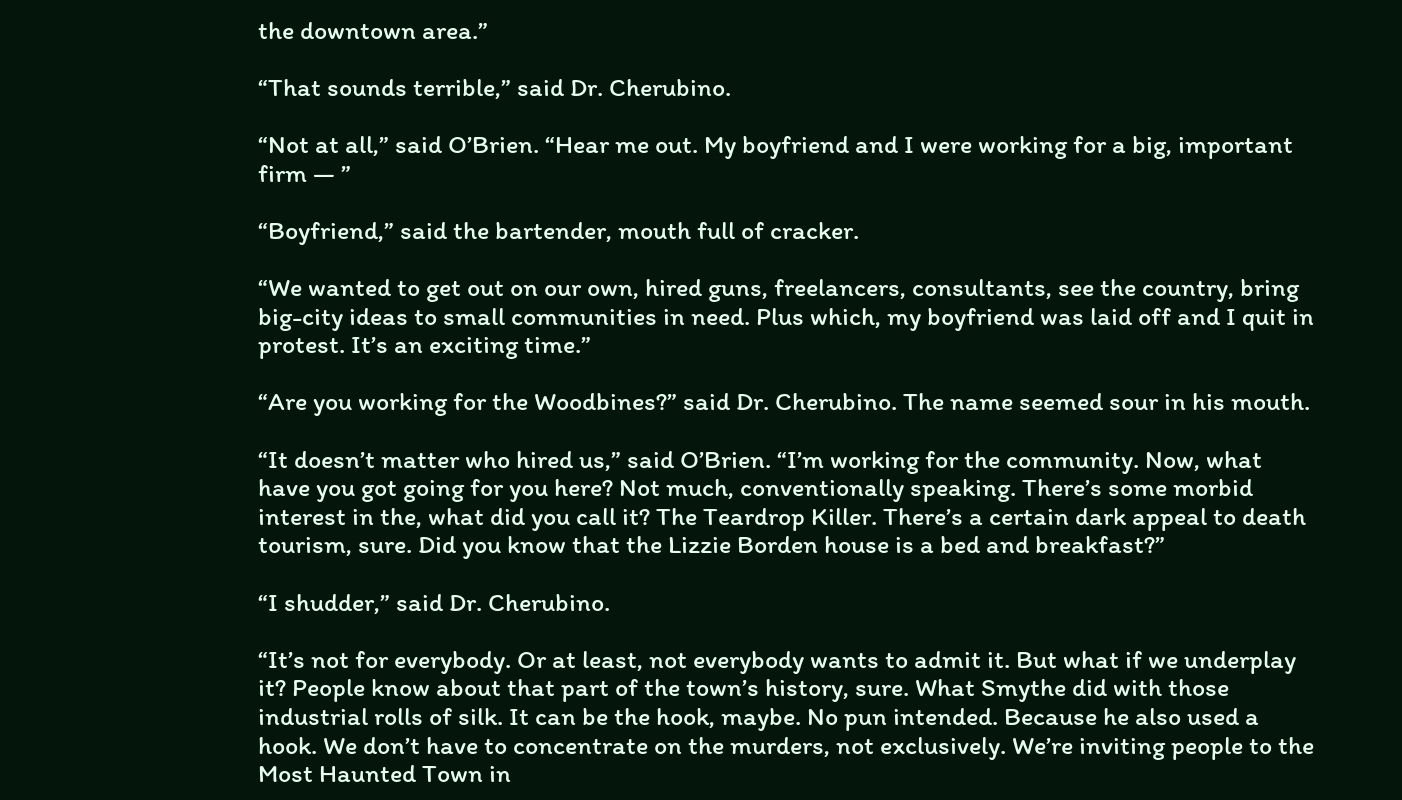the downtown area.”

“That sounds terrible,” said Dr. Cherubino.

“Not at all,” said O’Brien. “Hear me out. My boyfriend and I were working for a big, important firm — ”

“Boyfriend,” said the bartender, mouth full of cracker.

“We wanted to get out on our own, hired guns, freelancers, consultants, see the country, bring big-city ideas to small communities in need. Plus which, my boyfriend was laid off and I quit in protest. It’s an exciting time.”

“Are you working for the Woodbines?” said Dr. Cherubino. The name seemed sour in his mouth.

“It doesn’t matter who hired us,” said O’Brien. “I’m working for the community. Now, what have you got going for you here? Not much, conventionally speaking. There’s some morbid interest in the, what did you call it? The Teardrop Killer. There’s a certain dark appeal to death tourism, sure. Did you know that the Lizzie Borden house is a bed and breakfast?”

“I shudder,” said Dr. Cherubino.

“It’s not for everybody. Or at least, not everybody wants to admit it. But what if we underplay it? People know about that part of the town’s history, sure. What Smythe did with those industrial rolls of silk. It can be the hook, maybe. No pun intended. Because he also used a hook. We don’t have to concentrate on the murders, not exclusively. We’re inviting people to the Most Haunted Town in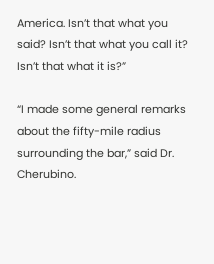America. Isn’t that what you said? Isn’t that what you call it? Isn’t that what it is?”

“I made some general remarks about the fifty-mile radius surrounding the bar,” said Dr. Cherubino.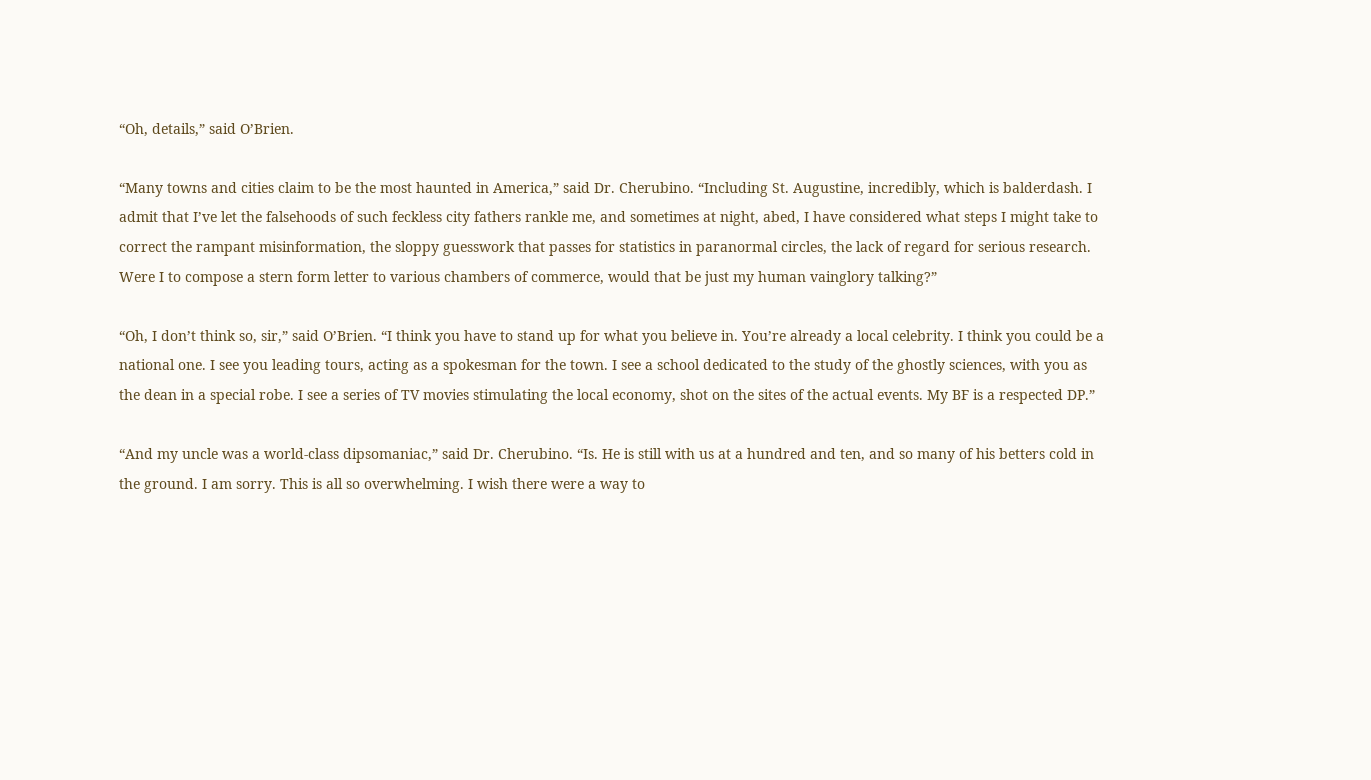“Oh, details,” said O’Brien.

“Many towns and cities claim to be the most haunted in America,” said Dr. Cherubino. “Including St. Augustine, incredibly, which is balderdash. I admit that I’ve let the falsehoods of such feckless city fathers rankle me, and sometimes at night, abed, I have considered what steps I might take to correct the rampant misinformation, the sloppy guesswork that passes for statistics in paranormal circles, the lack of regard for serious research. Were I to compose a stern form letter to various chambers of commerce, would that be just my human vainglory talking?”

“Oh, I don’t think so, sir,” said O’Brien. “I think you have to stand up for what you believe in. You’re already a local celebrity. I think you could be a national one. I see you leading tours, acting as a spokesman for the town. I see a school dedicated to the study of the ghostly sciences, with you as the dean in a special robe. I see a series of TV movies stimulating the local economy, shot on the sites of the actual events. My BF is a respected DP.”

“And my uncle was a world-class dipsomaniac,” said Dr. Cherubino. “Is. He is still with us at a hundred and ten, and so many of his betters cold in the ground. I am sorry. This is all so overwhelming. I wish there were a way to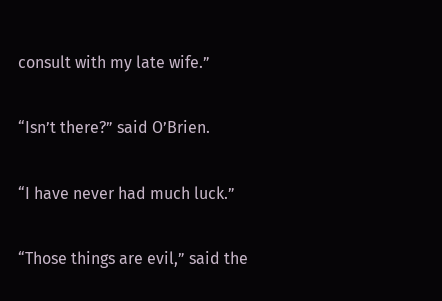consult with my late wife.”

“Isn’t there?” said O’Brien.

“I have never had much luck.”

“Those things are evil,” said the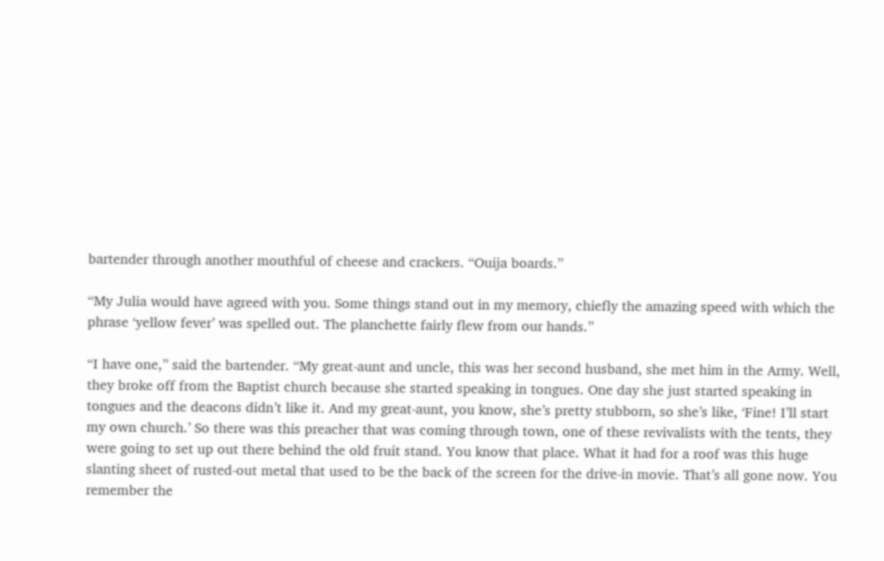bartender through another mouthful of cheese and crackers. “Ouija boards.”

“My Julia would have agreed with you. Some things stand out in my memory, chiefly the amazing speed with which the phrase ‘yellow fever’ was spelled out. The planchette fairly flew from our hands.”

“I have one,” said the bartender. “My great-aunt and uncle, this was her second husband, she met him in the Army. Well, they broke off from the Baptist church because she started speaking in tongues. One day she just started speaking in tongues and the deacons didn’t like it. And my great-aunt, you know, she’s pretty stubborn, so she’s like, ‘Fine! I’ll start my own church.’ So there was this preacher that was coming through town, one of these revivalists with the tents, they were going to set up out there behind the old fruit stand. You know that place. What it had for a roof was this huge slanting sheet of rusted-out metal that used to be the back of the screen for the drive-in movie. That’s all gone now. You remember the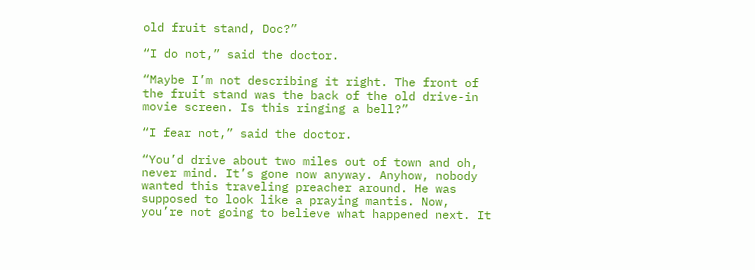old fruit stand, Doc?”

“I do not,” said the doctor.

“Maybe I’m not describing it right. The front of the fruit stand was the back of the old drive-in movie screen. Is this ringing a bell?”

“I fear not,” said the doctor.

“You’d drive about two miles out of town and oh, never mind. It’s gone now anyway. Anyhow, nobody wanted this traveling preacher around. He was supposed to look like a praying mantis. Now, you’re not going to believe what happened next. It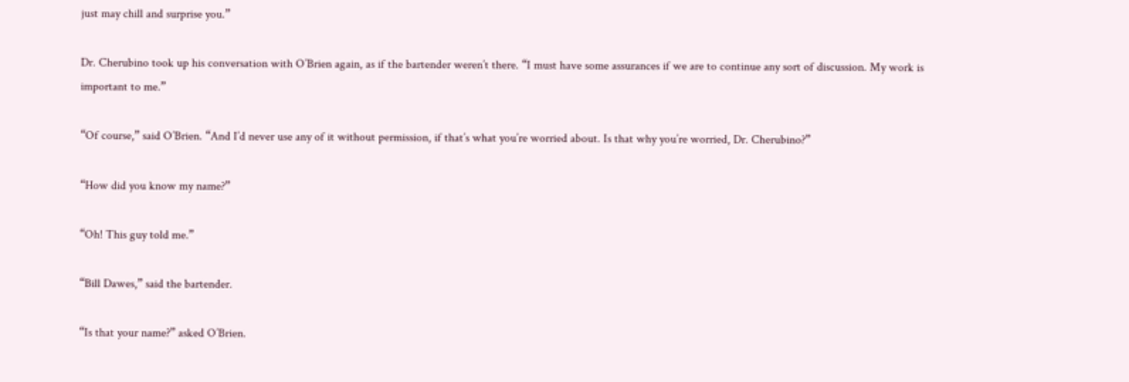just may chill and surprise you.”

Dr. Cherubino took up his conversation with O’Brien again, as if the bartender weren’t there. “I must have some assurances if we are to continue any sort of discussion. My work is important to me.”

“Of course,” said O’Brien. “And I’d never use any of it without permission, if that’s what you’re worried about. Is that why you’re worried, Dr. Cherubino?”

“How did you know my name?”

“Oh! This guy told me.”

“Bill Dawes,” said the bartender.

“Is that your name?” asked O’Brien.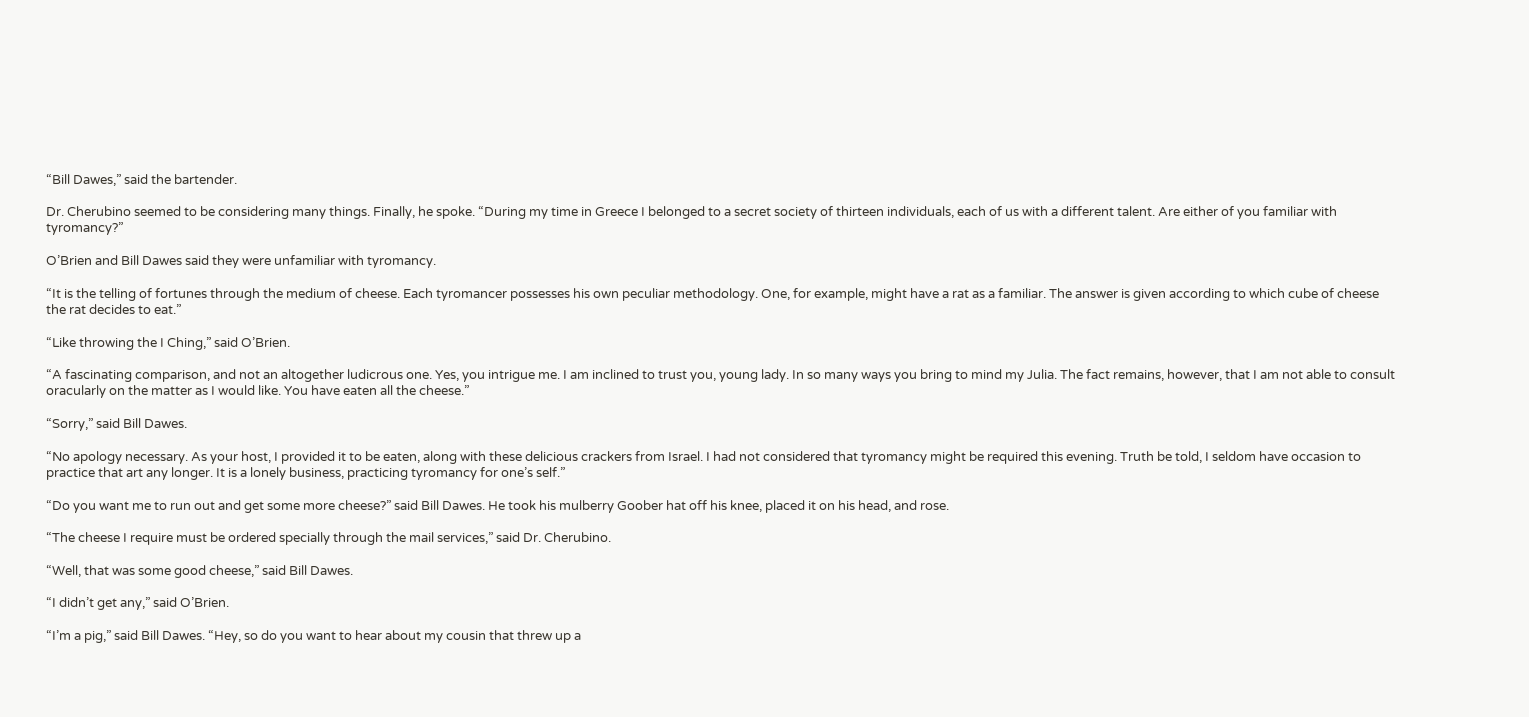“Bill Dawes,” said the bartender.

Dr. Cherubino seemed to be considering many things. Finally, he spoke. “During my time in Greece I belonged to a secret society of thirteen individuals, each of us with a different talent. Are either of you familiar with tyromancy?”

O’Brien and Bill Dawes said they were unfamiliar with tyromancy.

“It is the telling of fortunes through the medium of cheese. Each tyromancer possesses his own peculiar methodology. One, for example, might have a rat as a familiar. The answer is given according to which cube of cheese the rat decides to eat.”

“Like throwing the I Ching,” said O’Brien.

“A fascinating comparison, and not an altogether ludicrous one. Yes, you intrigue me. I am inclined to trust you, young lady. In so many ways you bring to mind my Julia. The fact remains, however, that I am not able to consult oracularly on the matter as I would like. You have eaten all the cheese.”

“Sorry,” said Bill Dawes.

“No apology necessary. As your host, I provided it to be eaten, along with these delicious crackers from Israel. I had not considered that tyromancy might be required this evening. Truth be told, I seldom have occasion to practice that art any longer. It is a lonely business, practicing tyromancy for one’s self.”

“Do you want me to run out and get some more cheese?” said Bill Dawes. He took his mulberry Goober hat off his knee, placed it on his head, and rose.

“The cheese I require must be ordered specially through the mail services,” said Dr. Cherubino.

“Well, that was some good cheese,” said Bill Dawes.

“I didn’t get any,” said O’Brien.

“I’m a pig,” said Bill Dawes. “Hey, so do you want to hear about my cousin that threw up a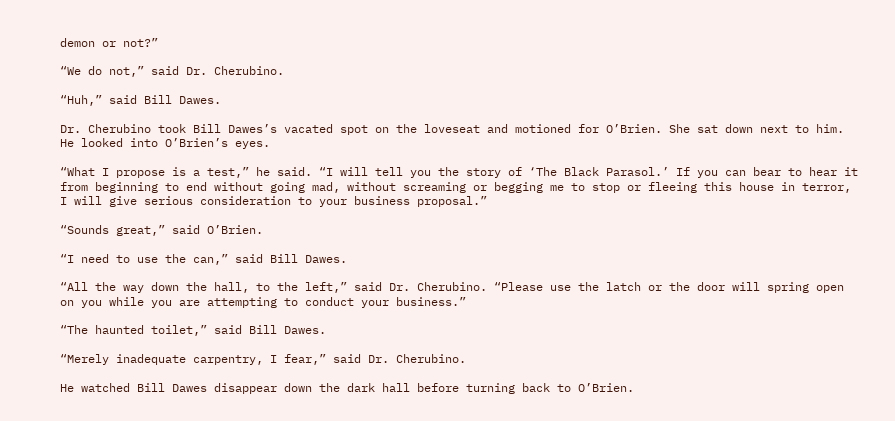demon or not?”

“We do not,” said Dr. Cherubino.

“Huh,” said Bill Dawes.

Dr. Cherubino took Bill Dawes’s vacated spot on the loveseat and motioned for O’Brien. She sat down next to him. He looked into O’Brien’s eyes.

“What I propose is a test,” he said. “I will tell you the story of ‘The Black Parasol.’ If you can bear to hear it from beginning to end without going mad, without screaming or begging me to stop or fleeing this house in terror, I will give serious consideration to your business proposal.”

“Sounds great,” said O’Brien.

“I need to use the can,” said Bill Dawes.

“All the way down the hall, to the left,” said Dr. Cherubino. “Please use the latch or the door will spring open on you while you are attempting to conduct your business.”

“The haunted toilet,” said Bill Dawes.

“Merely inadequate carpentry, I fear,” said Dr. Cherubino.

He watched Bill Dawes disappear down the dark hall before turning back to O’Brien.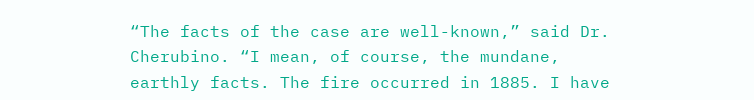“The facts of the case are well-known,” said Dr. Cherubino. “I mean, of course, the mundane, earthly facts. The fire occurred in 1885. I have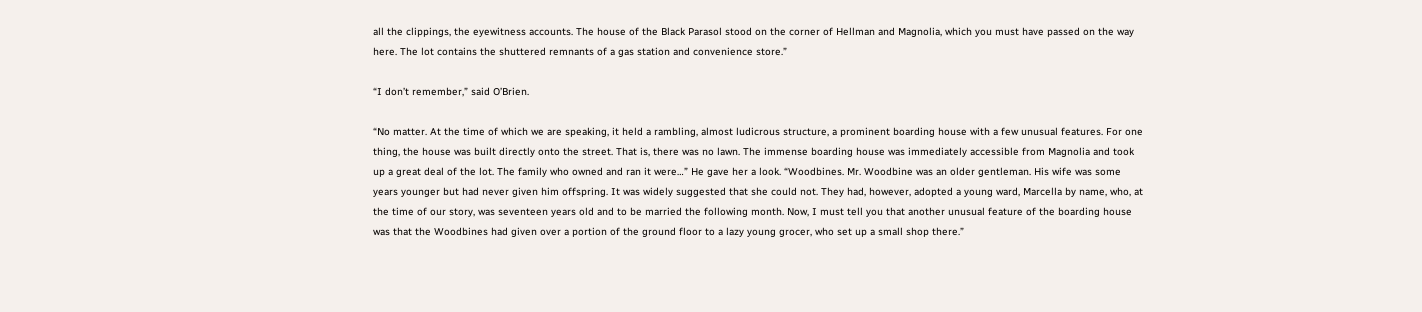all the clippings, the eyewitness accounts. The house of the Black Parasol stood on the corner of Hellman and Magnolia, which you must have passed on the way here. The lot contains the shuttered remnants of a gas station and convenience store.”

“I don’t remember,” said O’Brien.

“No matter. At the time of which we are speaking, it held a rambling, almost ludicrous structure, a prominent boarding house with a few unusual features. For one thing, the house was built directly onto the street. That is, there was no lawn. The immense boarding house was immediately accessible from Magnolia and took up a great deal of the lot. The family who owned and ran it were…” He gave her a look. “Woodbines. Mr. Woodbine was an older gentleman. His wife was some years younger but had never given him offspring. It was widely suggested that she could not. They had, however, adopted a young ward, Marcella by name, who, at the time of our story, was seventeen years old and to be married the following month. Now, I must tell you that another unusual feature of the boarding house was that the Woodbines had given over a portion of the ground floor to a lazy young grocer, who set up a small shop there.”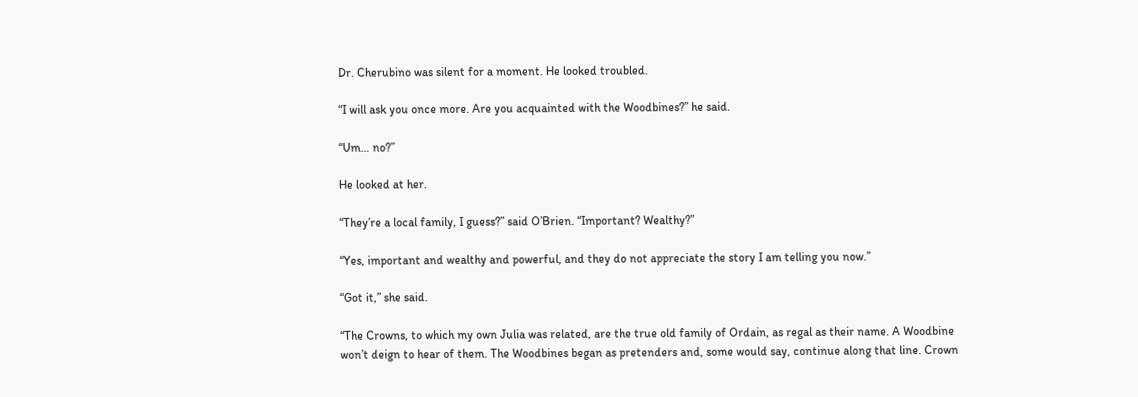Dr. Cherubino was silent for a moment. He looked troubled.

“I will ask you once more. Are you acquainted with the Woodbines?” he said.

“Um… no?”

He looked at her.

“They’re a local family, I guess?” said O’Brien. “Important? Wealthy?”

“Yes, important and wealthy and powerful, and they do not appreciate the story I am telling you now.”

“Got it,” she said.

“The Crowns, to which my own Julia was related, are the true old family of Ordain, as regal as their name. A Woodbine won’t deign to hear of them. The Woodbines began as pretenders and, some would say, continue along that line. Crown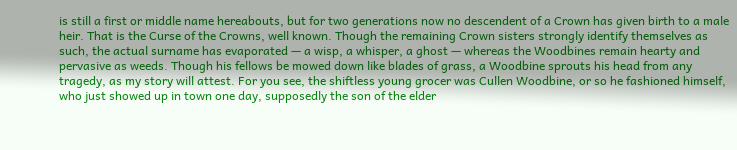is still a first or middle name hereabouts, but for two generations now no descendent of a Crown has given birth to a male heir. That is the Curse of the Crowns, well known. Though the remaining Crown sisters strongly identify themselves as such, the actual surname has evaporated — a wisp, a whisper, a ghost — whereas the Woodbines remain hearty and pervasive as weeds. Though his fellows be mowed down like blades of grass, a Woodbine sprouts his head from any tragedy, as my story will attest. For you see, the shiftless young grocer was Cullen Woodbine, or so he fashioned himself, who just showed up in town one day, supposedly the son of the elder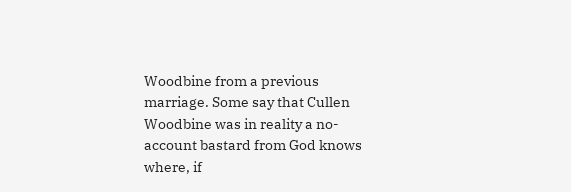Woodbine from a previous marriage. Some say that Cullen Woodbine was in reality a no-account bastard from God knows where, if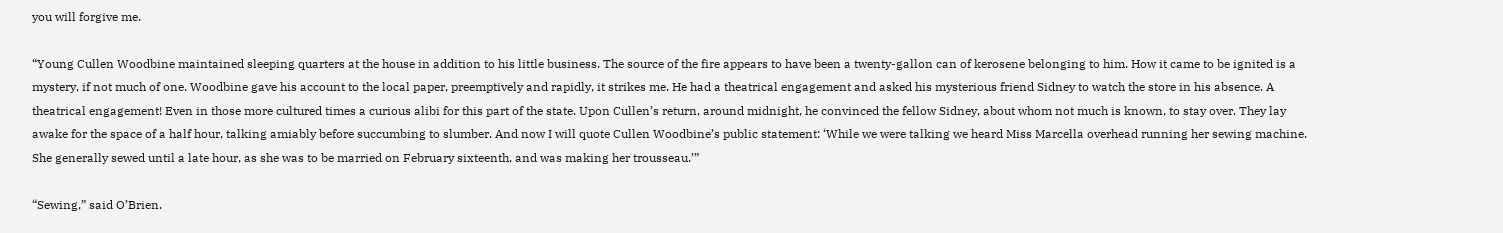you will forgive me.

“Young Cullen Woodbine maintained sleeping quarters at the house in addition to his little business. The source of the fire appears to have been a twenty-gallon can of kerosene belonging to him. How it came to be ignited is a mystery, if not much of one. Woodbine gave his account to the local paper, preemptively and rapidly, it strikes me. He had a theatrical engagement and asked his mysterious friend Sidney to watch the store in his absence. A theatrical engagement! Even in those more cultured times a curious alibi for this part of the state. Upon Cullen’s return, around midnight, he convinced the fellow Sidney, about whom not much is known, to stay over. They lay awake for the space of a half hour, talking amiably before succumbing to slumber. And now I will quote Cullen Woodbine’s public statement: ‘While we were talking we heard Miss Marcella overhead running her sewing machine. She generally sewed until a late hour, as she was to be married on February sixteenth, and was making her trousseau.’”

“Sewing,” said O’Brien.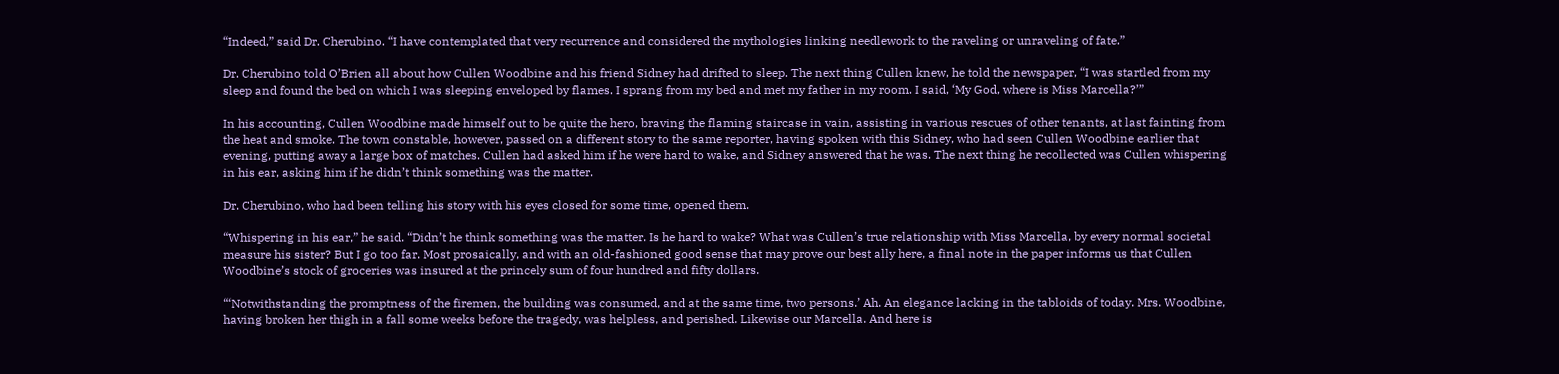“Indeed,” said Dr. Cherubino. “I have contemplated that very recurrence and considered the mythologies linking needlework to the raveling or unraveling of fate.”

Dr. Cherubino told O’Brien all about how Cullen Woodbine and his friend Sidney had drifted to sleep. The next thing Cullen knew, he told the newspaper, “I was startled from my sleep and found the bed on which I was sleeping enveloped by flames. I sprang from my bed and met my father in my room. I said, ‘My God, where is Miss Marcella?’”

In his accounting, Cullen Woodbine made himself out to be quite the hero, braving the flaming staircase in vain, assisting in various rescues of other tenants, at last fainting from the heat and smoke. The town constable, however, passed on a different story to the same reporter, having spoken with this Sidney, who had seen Cullen Woodbine earlier that evening, putting away a large box of matches. Cullen had asked him if he were hard to wake, and Sidney answered that he was. The next thing he recollected was Cullen whispering in his ear, asking him if he didn’t think something was the matter.

Dr. Cherubino, who had been telling his story with his eyes closed for some time, opened them.

“Whispering in his ear,” he said. “Didn’t he think something was the matter. Is he hard to wake? What was Cullen’s true relationship with Miss Marcella, by every normal societal measure his sister? But I go too far. Most prosaically, and with an old-fashioned good sense that may prove our best ally here, a final note in the paper informs us that Cullen Woodbine’s stock of groceries was insured at the princely sum of four hundred and fifty dollars.

“‘Notwithstanding the promptness of the firemen, the building was consumed, and at the same time, two persons.’ Ah. An elegance lacking in the tabloids of today. Mrs. Woodbine, having broken her thigh in a fall some weeks before the tragedy, was helpless, and perished. Likewise our Marcella. And here is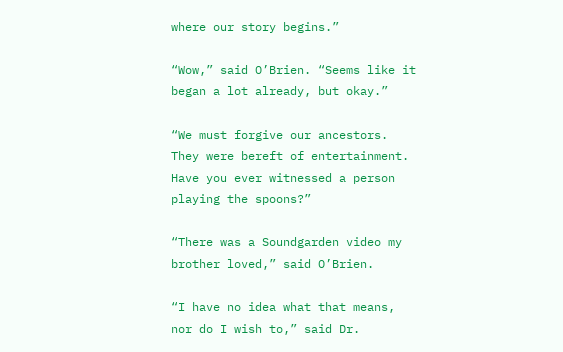where our story begins.”

“Wow,” said O’Brien. “Seems like it began a lot already, but okay.”

“We must forgive our ancestors. They were bereft of entertainment. Have you ever witnessed a person playing the spoons?”

“There was a Soundgarden video my brother loved,” said O’Brien.

“I have no idea what that means, nor do I wish to,” said Dr.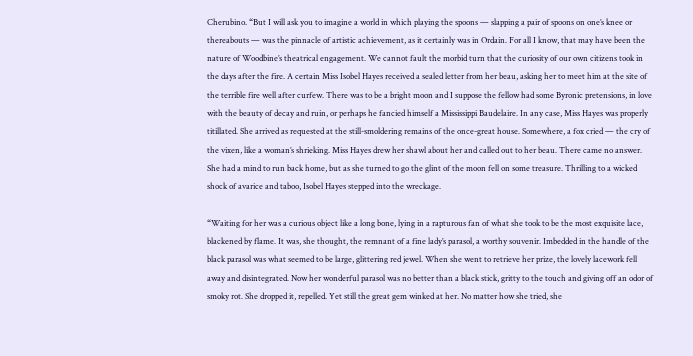Cherubino. “But I will ask you to imagine a world in which playing the spoons — slapping a pair of spoons on one’s knee or thereabouts — was the pinnacle of artistic achievement, as it certainly was in Ordain. For all I know, that may have been the nature of Woodbine’s theatrical engagement. We cannot fault the morbid turn that the curiosity of our own citizens took in the days after the fire. A certain Miss Isobel Hayes received a sealed letter from her beau, asking her to meet him at the site of the terrible fire well after curfew. There was to be a bright moon and I suppose the fellow had some Byronic pretensions, in love with the beauty of decay and ruin, or perhaps he fancied himself a Mississippi Baudelaire. In any case, Miss Hayes was properly titillated. She arrived as requested at the still-smoldering remains of the once-great house. Somewhere, a fox cried — the cry of the vixen, like a woman’s shrieking. Miss Hayes drew her shawl about her and called out to her beau. There came no answer. She had a mind to run back home, but as she turned to go the glint of the moon fell on some treasure. Thrilling to a wicked shock of avarice and taboo, Isobel Hayes stepped into the wreckage.

“Waiting for her was a curious object like a long bone, lying in a rapturous fan of what she took to be the most exquisite lace, blackened by flame. It was, she thought, the remnant of a fine lady’s parasol, a worthy souvenir. Imbedded in the handle of the black parasol was what seemed to be large, glittering red jewel. When she went to retrieve her prize, the lovely lacework fell away and disintegrated. Now her wonderful parasol was no better than a black stick, gritty to the touch and giving off an odor of smoky rot. She dropped it, repelled. Yet still the great gem winked at her. No matter how she tried, she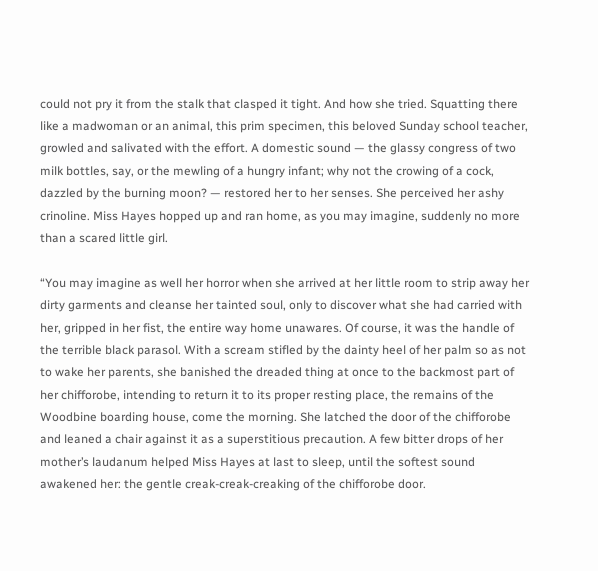could not pry it from the stalk that clasped it tight. And how she tried. Squatting there like a madwoman or an animal, this prim specimen, this beloved Sunday school teacher, growled and salivated with the effort. A domestic sound — the glassy congress of two milk bottles, say, or the mewling of a hungry infant; why not the crowing of a cock, dazzled by the burning moon? — restored her to her senses. She perceived her ashy crinoline. Miss Hayes hopped up and ran home, as you may imagine, suddenly no more than a scared little girl.

“You may imagine as well her horror when she arrived at her little room to strip away her dirty garments and cleanse her tainted soul, only to discover what she had carried with her, gripped in her fist, the entire way home unawares. Of course, it was the handle of the terrible black parasol. With a scream stifled by the dainty heel of her palm so as not to wake her parents, she banished the dreaded thing at once to the backmost part of her chifforobe, intending to return it to its proper resting place, the remains of the Woodbine boarding house, come the morning. She latched the door of the chifforobe and leaned a chair against it as a superstitious precaution. A few bitter drops of her mother’s laudanum helped Miss Hayes at last to sleep, until the softest sound awakened her: the gentle creak-creak-creaking of the chifforobe door.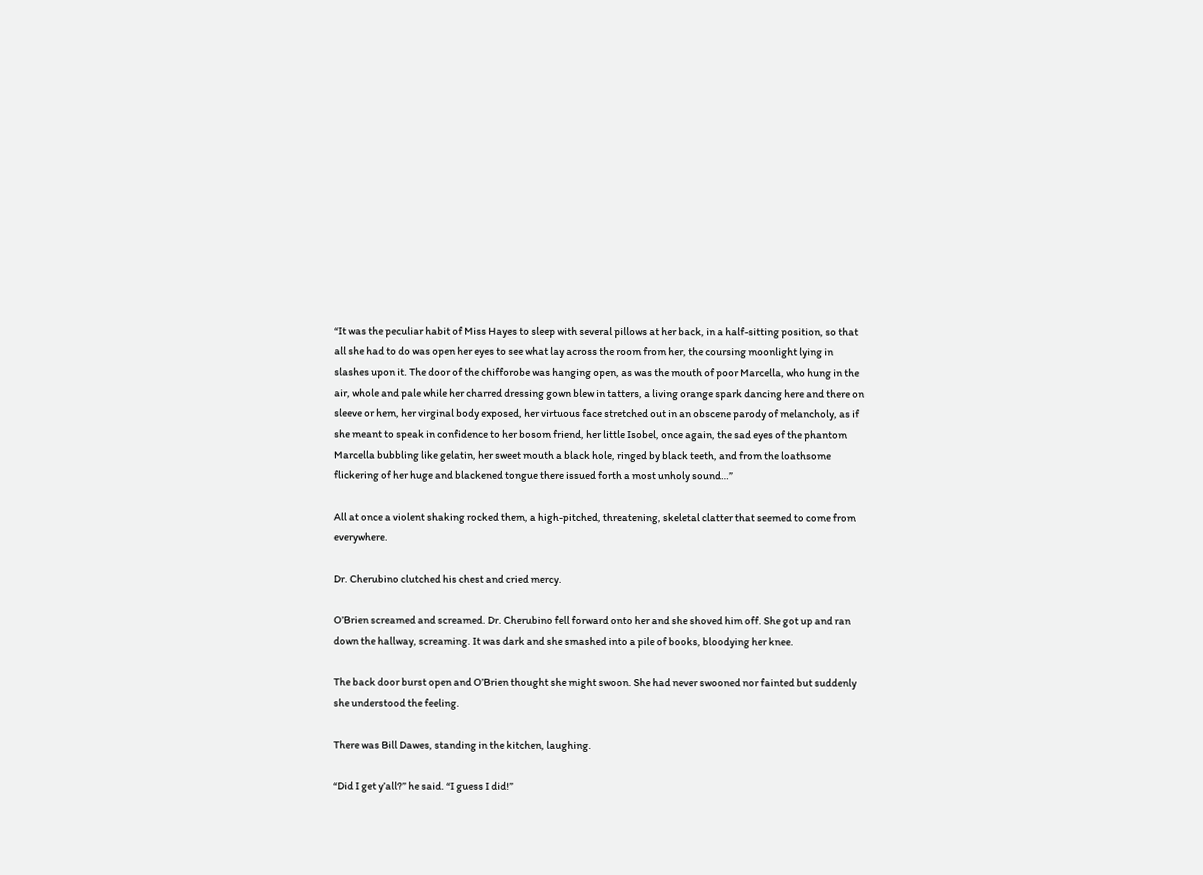“It was the peculiar habit of Miss Hayes to sleep with several pillows at her back, in a half-sitting position, so that all she had to do was open her eyes to see what lay across the room from her, the coursing moonlight lying in slashes upon it. The door of the chifforobe was hanging open, as was the mouth of poor Marcella, who hung in the air, whole and pale while her charred dressing gown blew in tatters, a living orange spark dancing here and there on sleeve or hem, her virginal body exposed, her virtuous face stretched out in an obscene parody of melancholy, as if she meant to speak in confidence to her bosom friend, her little Isobel, once again, the sad eyes of the phantom Marcella bubbling like gelatin, her sweet mouth a black hole, ringed by black teeth, and from the loathsome flickering of her huge and blackened tongue there issued forth a most unholy sound…”

All at once a violent shaking rocked them, a high-pitched, threatening, skeletal clatter that seemed to come from everywhere.

Dr. Cherubino clutched his chest and cried mercy.

O’Brien screamed and screamed. Dr. Cherubino fell forward onto her and she shoved him off. She got up and ran down the hallway, screaming. It was dark and she smashed into a pile of books, bloodying her knee.

The back door burst open and O’Brien thought she might swoon. She had never swooned nor fainted but suddenly she understood the feeling.

There was Bill Dawes, standing in the kitchen, laughing.

“Did I get y’all?” he said. “I guess I did!”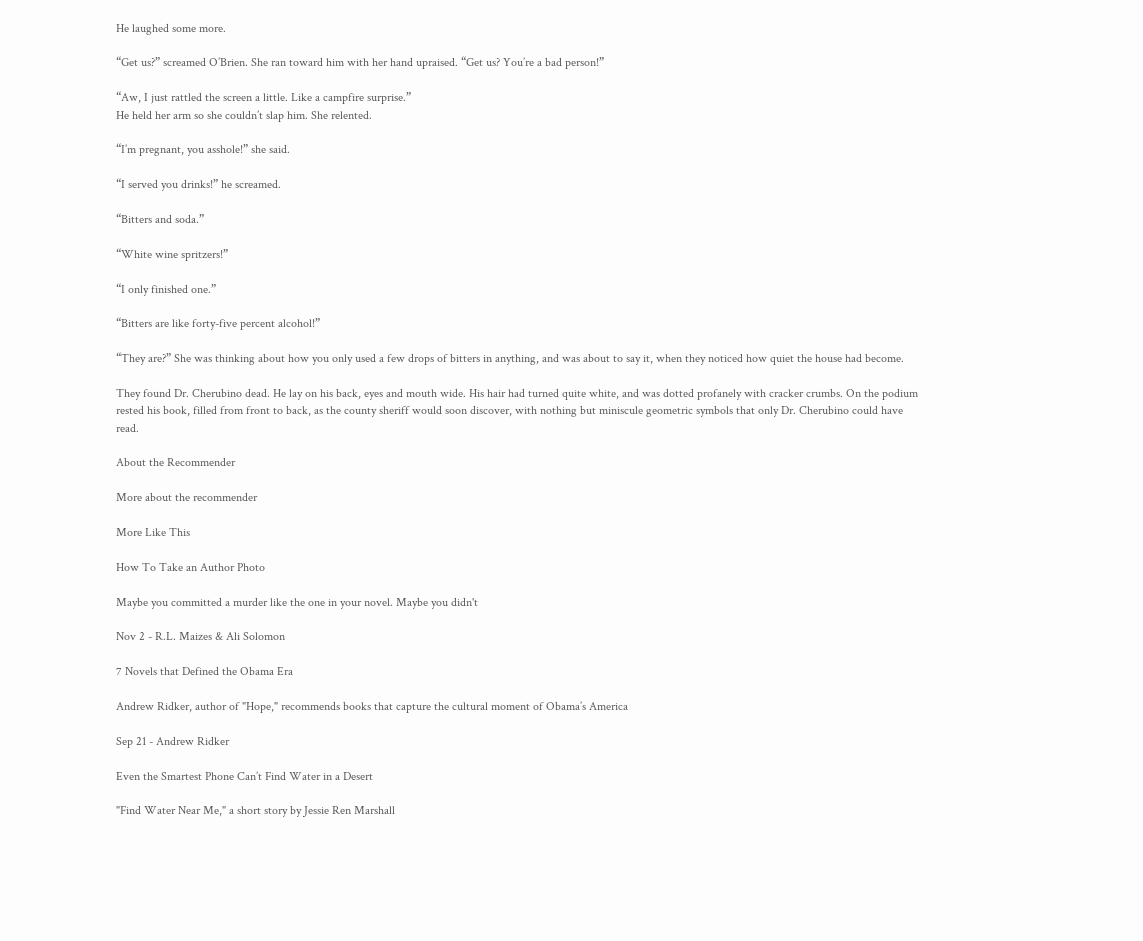He laughed some more.

“Get us?” screamed O’Brien. She ran toward him with her hand upraised. “Get us? You’re a bad person!”

“Aw, I just rattled the screen a little. Like a campfire surprise.”
He held her arm so she couldn’t slap him. She relented.

“I’m pregnant, you asshole!” she said.

“I served you drinks!” he screamed.

“Bitters and soda.”

“White wine spritzers!”

“I only finished one.”

“Bitters are like forty-five percent alcohol!”

“They are?” She was thinking about how you only used a few drops of bitters in anything, and was about to say it, when they noticed how quiet the house had become.

They found Dr. Cherubino dead. He lay on his back, eyes and mouth wide. His hair had turned quite white, and was dotted profanely with cracker crumbs. On the podium rested his book, filled from front to back, as the county sheriff would soon discover, with nothing but miniscule geometric symbols that only Dr. Cherubino could have read.

About the Recommender

More about the recommender

More Like This

How To Take an Author Photo

Maybe you committed a murder like the one in your novel. Maybe you didn't

Nov 2 - R.L. Maizes & Ali Solomon

7 Novels that Defined the Obama Era

Andrew Ridker, author of "Hope," recommends books that capture the cultural moment of Obama’s America

Sep 21 - Andrew Ridker

Even the Smartest Phone Can’t Find Water in a Desert

"Find Water Near Me," a short story by Jessie Ren Marshall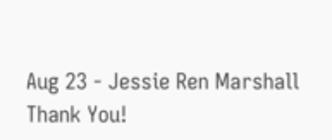Aug 23 - Jessie Ren Marshall
Thank You!